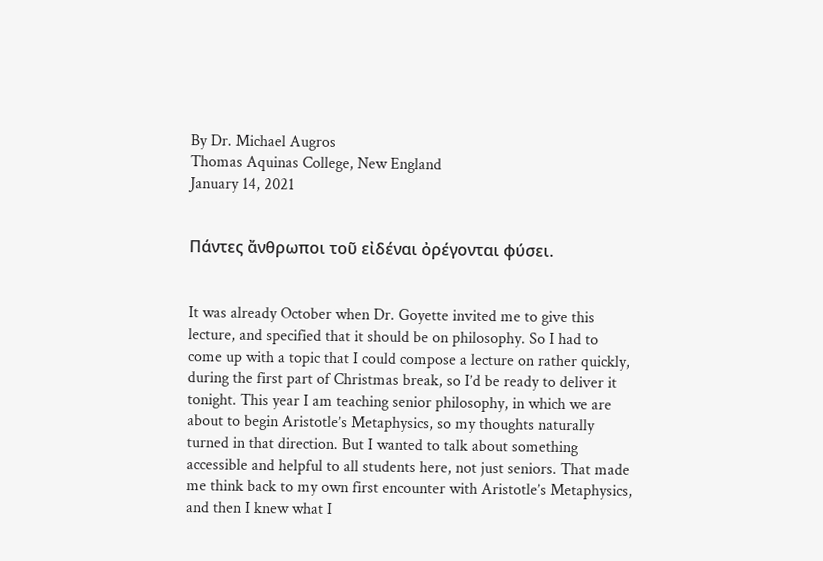By Dr. Michael Augros
Thomas Aquinas College, New England
January 14, 2021


Πάντες ἄνθρωποι τοῦ εἰδέναι ὀρέγονται φύσει.


It was already October when Dr. Goyette invited me to give this lecture, and specified that it should be on philosophy. So I had to come up with a topic that I could compose a lecture on rather quickly, during the first part of Christmas break, so I’d be ready to deliver it tonight. This year I am teaching senior philosophy, in which we are about to begin Aristotle’s Metaphysics, so my thoughts naturally turned in that direction. But I wanted to talk about something accessible and helpful to all students here, not just seniors. That made me think back to my own first encounter with Aristotle’s Metaphysics, and then I knew what I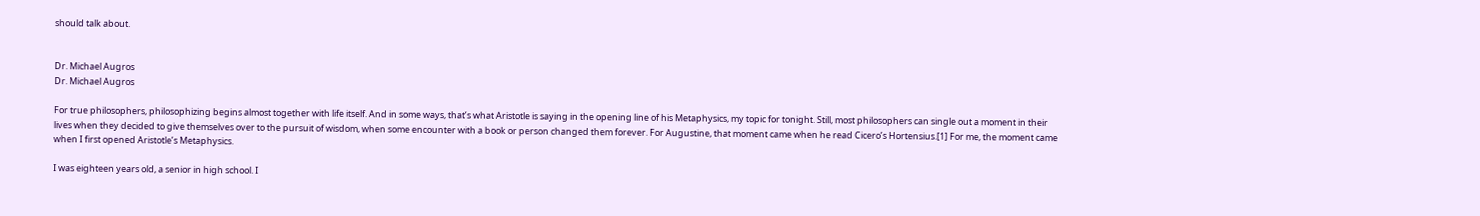should talk about.


Dr. Michael Augros
Dr. Michael Augros

For true philosophers, philosophizing begins almost together with life itself. And in some ways, that’s what Aristotle is saying in the opening line of his Metaphysics, my topic for tonight. Still, most philosophers can single out a moment in their lives when they decided to give themselves over to the pursuit of wisdom, when some encounter with a book or person changed them forever. For Augustine, that moment came when he read Cicero’s Hortensius.[1] For me, the moment came when I first opened Aristotle’s Metaphysics.

I was eighteen years old, a senior in high school. I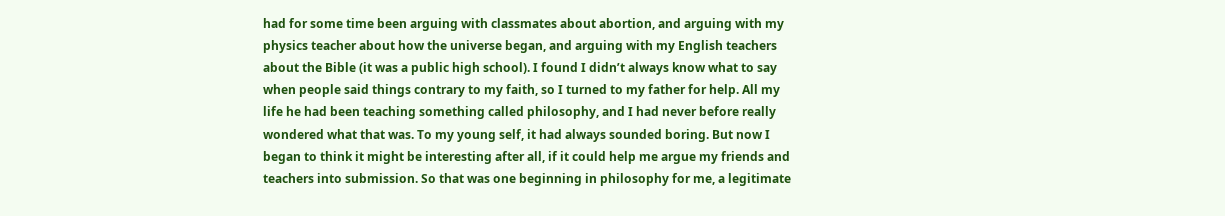had for some time been arguing with classmates about abortion, and arguing with my physics teacher about how the universe began, and arguing with my English teachers about the Bible (it was a public high school). I found I didn’t always know what to say when people said things contrary to my faith, so I turned to my father for help. All my life he had been teaching something called philosophy, and I had never before really wondered what that was. To my young self, it had always sounded boring. But now I began to think it might be interesting after all, if it could help me argue my friends and teachers into submission. So that was one beginning in philosophy for me, a legitimate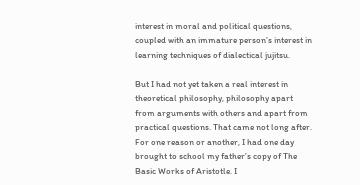interest in moral and political questions, coupled with an immature person’s interest in learning techniques of dialectical jujitsu.

But I had not yet taken a real interest in theoretical philosophy, philosophy apart from arguments with others and apart from practical questions. That came not long after. For one reason or another, I had one day brought to school my father’s copy of The Basic Works of Aristotle. I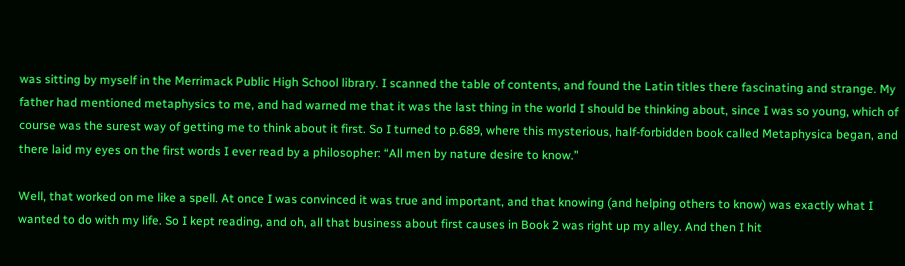was sitting by myself in the Merrimack Public High School library. I scanned the table of contents, and found the Latin titles there fascinating and strange. My father had mentioned metaphysics to me, and had warned me that it was the last thing in the world I should be thinking about, since I was so young, which of course was the surest way of getting me to think about it first. So I turned to p.689, where this mysterious, half-forbidden book called Metaphysica began, and there laid my eyes on the first words I ever read by a philosopher: “All men by nature desire to know.”

Well, that worked on me like a spell. At once I was convinced it was true and important, and that knowing (and helping others to know) was exactly what I wanted to do with my life. So I kept reading, and oh, all that business about first causes in Book 2 was right up my alley. And then I hit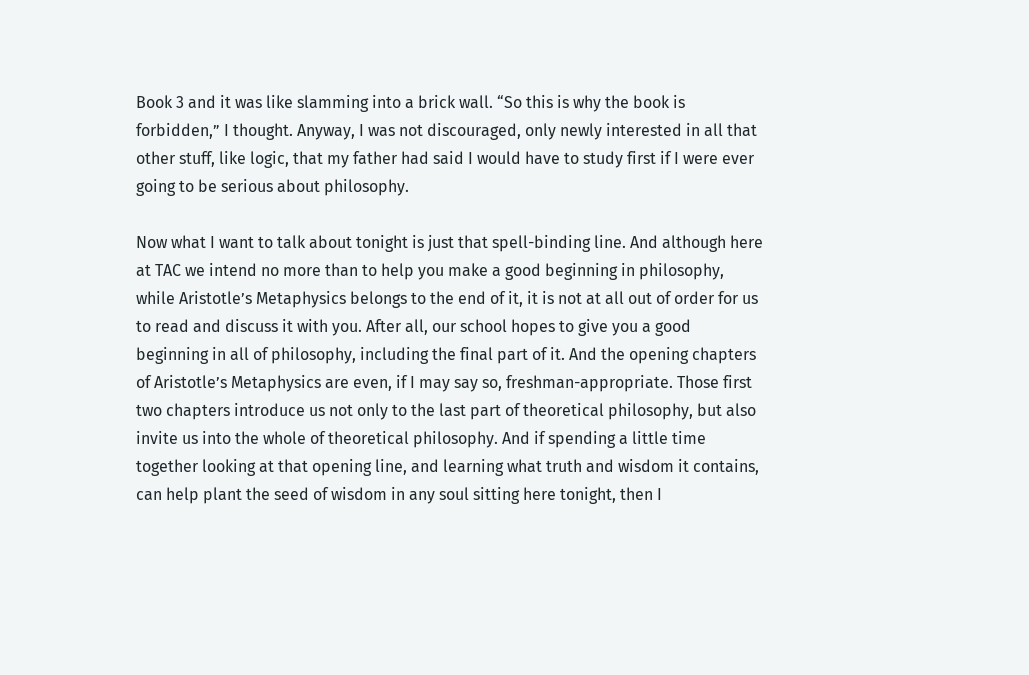Book 3 and it was like slamming into a brick wall. “So this is why the book is forbidden,” I thought. Anyway, I was not discouraged, only newly interested in all that other stuff, like logic, that my father had said I would have to study first if I were ever going to be serious about philosophy.

Now what I want to talk about tonight is just that spell-binding line. And although here at TAC we intend no more than to help you make a good beginning in philosophy, while Aristotle’s Metaphysics belongs to the end of it, it is not at all out of order for us to read and discuss it with you. After all, our school hopes to give you a good beginning in all of philosophy, including the final part of it. And the opening chapters of Aristotle’s Metaphysics are even, if I may say so, freshman-appropriate. Those first two chapters introduce us not only to the last part of theoretical philosophy, but also invite us into the whole of theoretical philosophy. And if spending a little time together looking at that opening line, and learning what truth and wisdom it contains, can help plant the seed of wisdom in any soul sitting here tonight, then I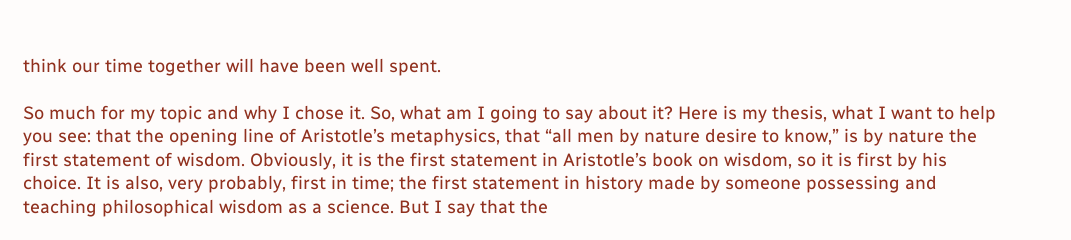think our time together will have been well spent.

So much for my topic and why I chose it. So, what am I going to say about it? Here is my thesis, what I want to help you see: that the opening line of Aristotle’s metaphysics, that “all men by nature desire to know,” is by nature the first statement of wisdom. Obviously, it is the first statement in Aristotle’s book on wisdom, so it is first by his choice. It is also, very probably, first in time; the first statement in history made by someone possessing and teaching philosophical wisdom as a science. But I say that the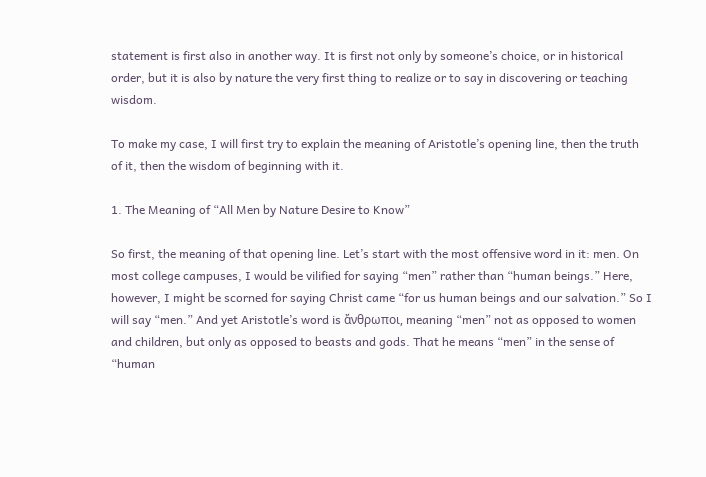statement is first also in another way. It is first not only by someone’s choice, or in historical order, but it is also by nature the very first thing to realize or to say in discovering or teaching wisdom.

To make my case, I will first try to explain the meaning of Aristotle’s opening line, then the truth of it, then the wisdom of beginning with it.

1. The Meaning of “All Men by Nature Desire to Know”

So first, the meaning of that opening line. Let’s start with the most offensive word in it: men. On most college campuses, I would be vilified for saying “men” rather than “human beings.” Here, however, I might be scorned for saying Christ came “for us human beings and our salvation.” So I will say “men.” And yet Aristotle’s word is ἄνθρωποι, meaning “men” not as opposed to women and children, but only as opposed to beasts and gods. That he means “men” in the sense of “human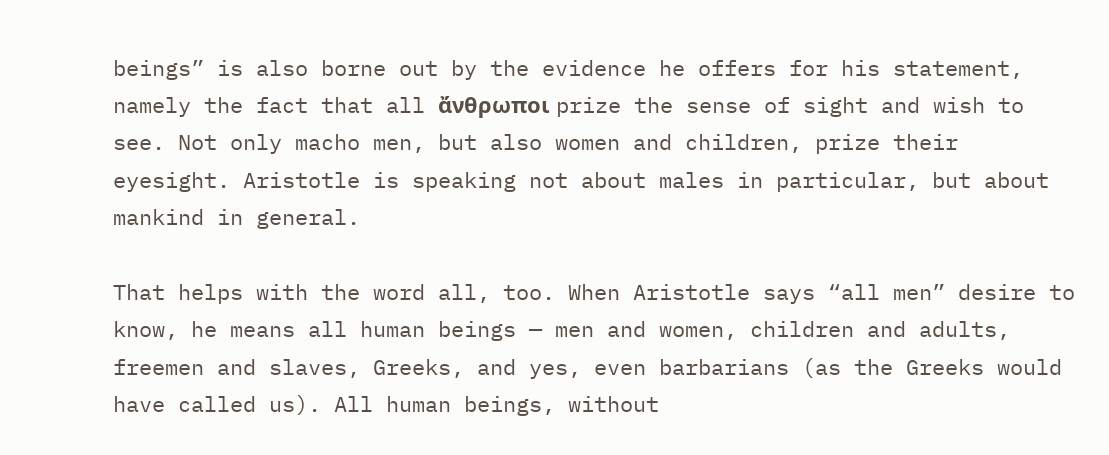beings” is also borne out by the evidence he offers for his statement, namely the fact that all ἄνθρωποι prize the sense of sight and wish to see. Not only macho men, but also women and children, prize their eyesight. Aristotle is speaking not about males in particular, but about mankind in general.

That helps with the word all, too. When Aristotle says “all men” desire to know, he means all human beings — men and women, children and adults, freemen and slaves, Greeks, and yes, even barbarians (as the Greeks would have called us). All human beings, without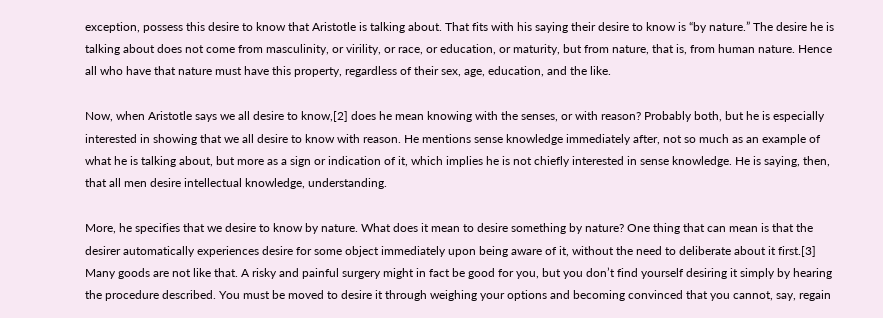exception, possess this desire to know that Aristotle is talking about. That fits with his saying their desire to know is “by nature.” The desire he is talking about does not come from masculinity, or virility, or race, or education, or maturity, but from nature, that is, from human nature. Hence all who have that nature must have this property, regardless of their sex, age, education, and the like.

Now, when Aristotle says we all desire to know,[2] does he mean knowing with the senses, or with reason? Probably both, but he is especially interested in showing that we all desire to know with reason. He mentions sense knowledge immediately after, not so much as an example of what he is talking about, but more as a sign or indication of it, which implies he is not chiefly interested in sense knowledge. He is saying, then, that all men desire intellectual knowledge, understanding.

More, he specifies that we desire to know by nature. What does it mean to desire something by nature? One thing that can mean is that the desirer automatically experiences desire for some object immediately upon being aware of it, without the need to deliberate about it first.[3] Many goods are not like that. A risky and painful surgery might in fact be good for you, but you don’t find yourself desiring it simply by hearing the procedure described. You must be moved to desire it through weighing your options and becoming convinced that you cannot, say, regain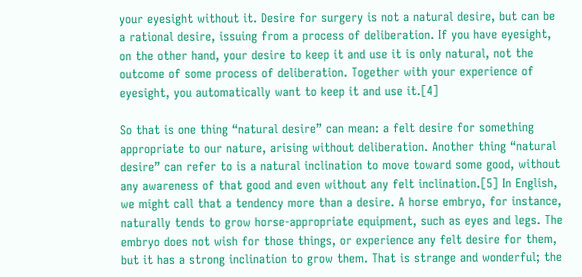your eyesight without it. Desire for surgery is not a natural desire, but can be a rational desire, issuing from a process of deliberation. If you have eyesight, on the other hand, your desire to keep it and use it is only natural, not the outcome of some process of deliberation. Together with your experience of eyesight, you automatically want to keep it and use it.[4]

So that is one thing “natural desire” can mean: a felt desire for something appropriate to our nature, arising without deliberation. Another thing “natural desire” can refer to is a natural inclination to move toward some good, without any awareness of that good and even without any felt inclination.[5] In English, we might call that a tendency more than a desire. A horse embryo, for instance, naturally tends to grow horse-appropriate equipment, such as eyes and legs. The embryo does not wish for those things, or experience any felt desire for them, but it has a strong inclination to grow them. That is strange and wonderful; the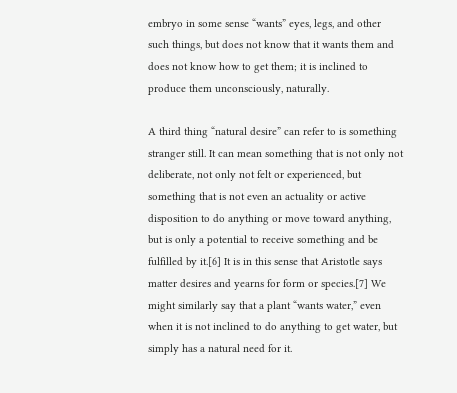embryo in some sense “wants” eyes, legs, and other such things, but does not know that it wants them and does not know how to get them; it is inclined to produce them unconsciously, naturally.

A third thing “natural desire” can refer to is something stranger still. It can mean something that is not only not deliberate, not only not felt or experienced, but something that is not even an actuality or active disposition to do anything or move toward anything, but is only a potential to receive something and be fulfilled by it.[6] It is in this sense that Aristotle says matter desires and yearns for form or species.[7] We might similarly say that a plant “wants water,” even when it is not inclined to do anything to get water, but simply has a natural need for it.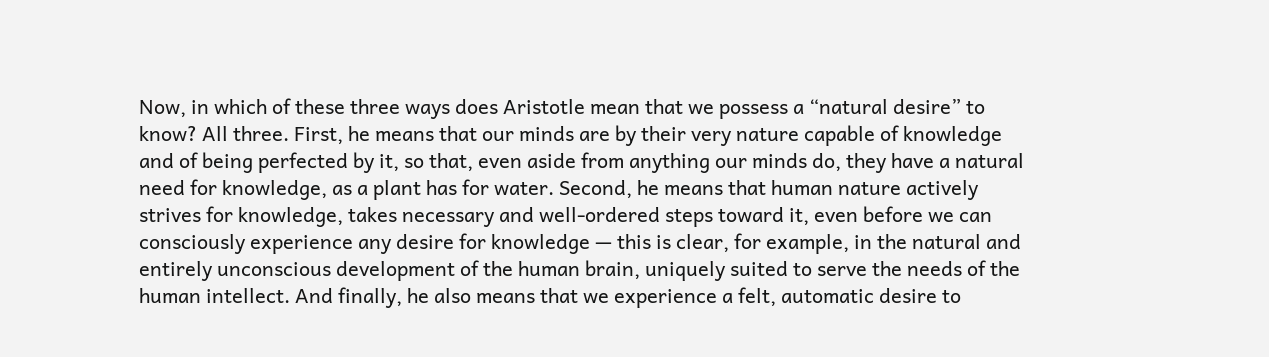Now, in which of these three ways does Aristotle mean that we possess a “natural desire” to know? All three. First, he means that our minds are by their very nature capable of knowledge and of being perfected by it, so that, even aside from anything our minds do, they have a natural need for knowledge, as a plant has for water. Second, he means that human nature actively strives for knowledge, takes necessary and well-ordered steps toward it, even before we can consciously experience any desire for knowledge — this is clear, for example, in the natural and entirely unconscious development of the human brain, uniquely suited to serve the needs of the human intellect. And finally, he also means that we experience a felt, automatic desire to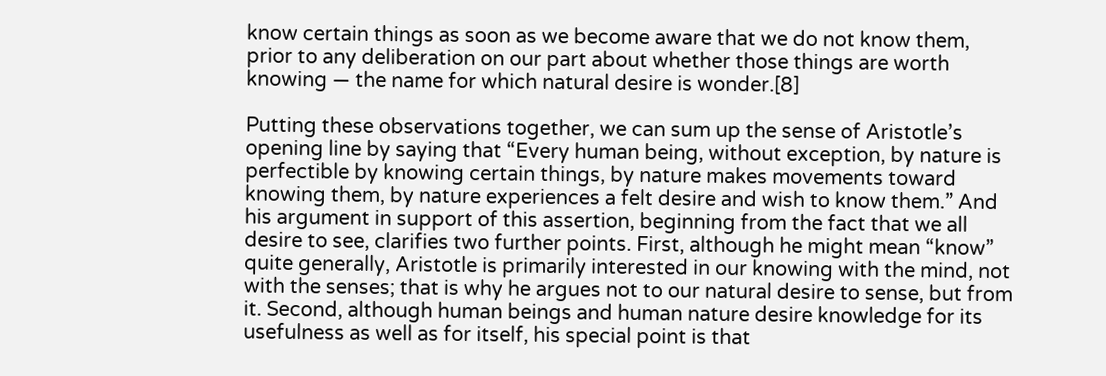know certain things as soon as we become aware that we do not know them, prior to any deliberation on our part about whether those things are worth knowing — the name for which natural desire is wonder.[8]

Putting these observations together, we can sum up the sense of Aristotle’s opening line by saying that “Every human being, without exception, by nature is perfectible by knowing certain things, by nature makes movements toward knowing them, by nature experiences a felt desire and wish to know them.” And his argument in support of this assertion, beginning from the fact that we all desire to see, clarifies two further points. First, although he might mean “know” quite generally, Aristotle is primarily interested in our knowing with the mind, not with the senses; that is why he argues not to our natural desire to sense, but from it. Second, although human beings and human nature desire knowledge for its usefulness as well as for itself, his special point is that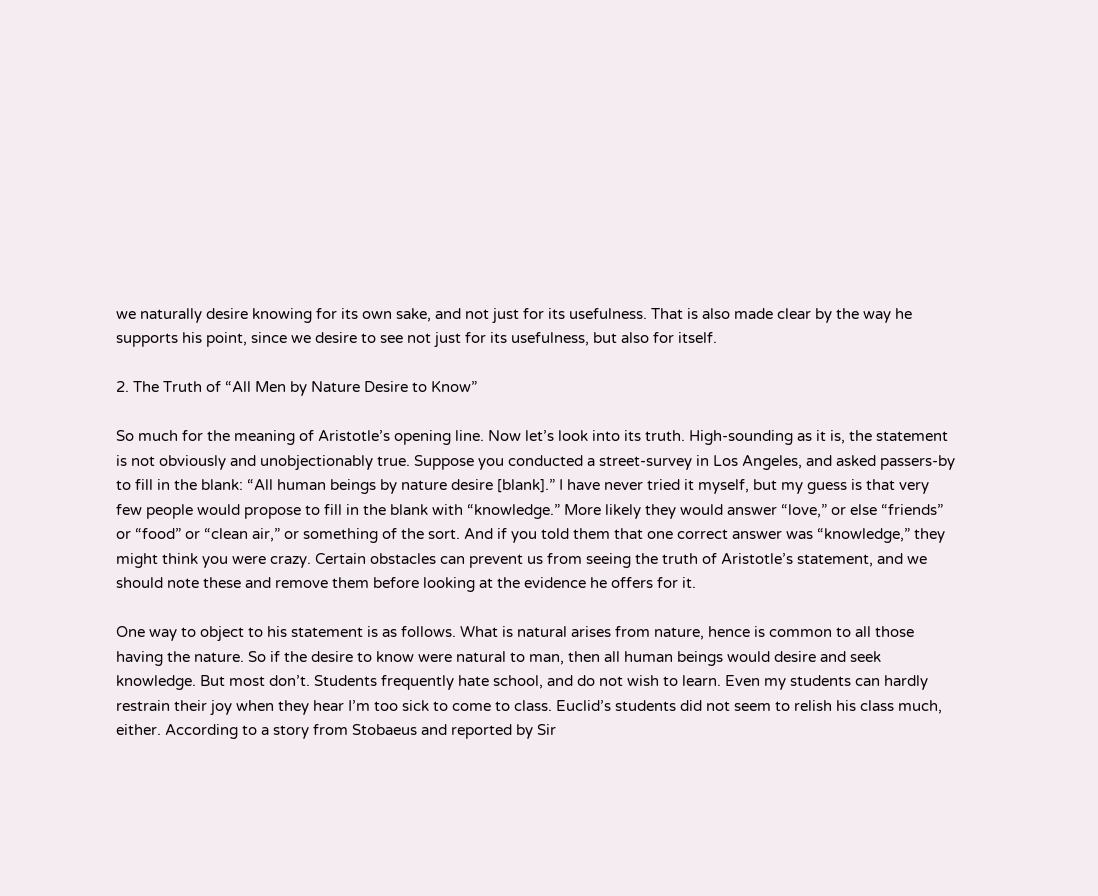we naturally desire knowing for its own sake, and not just for its usefulness. That is also made clear by the way he supports his point, since we desire to see not just for its usefulness, but also for itself.

2. The Truth of “All Men by Nature Desire to Know”

So much for the meaning of Aristotle’s opening line. Now let’s look into its truth. High-sounding as it is, the statement is not obviously and unobjectionably true. Suppose you conducted a street-survey in Los Angeles, and asked passers-by to fill in the blank: “All human beings by nature desire [blank].” I have never tried it myself, but my guess is that very few people would propose to fill in the blank with “knowledge.” More likely they would answer “love,” or else “friends” or “food” or “clean air,” or something of the sort. And if you told them that one correct answer was “knowledge,” they might think you were crazy. Certain obstacles can prevent us from seeing the truth of Aristotle’s statement, and we should note these and remove them before looking at the evidence he offers for it.

One way to object to his statement is as follows. What is natural arises from nature, hence is common to all those having the nature. So if the desire to know were natural to man, then all human beings would desire and seek knowledge. But most don’t. Students frequently hate school, and do not wish to learn. Even my students can hardly restrain their joy when they hear I’m too sick to come to class. Euclid’s students did not seem to relish his class much, either. According to a story from Stobaeus and reported by Sir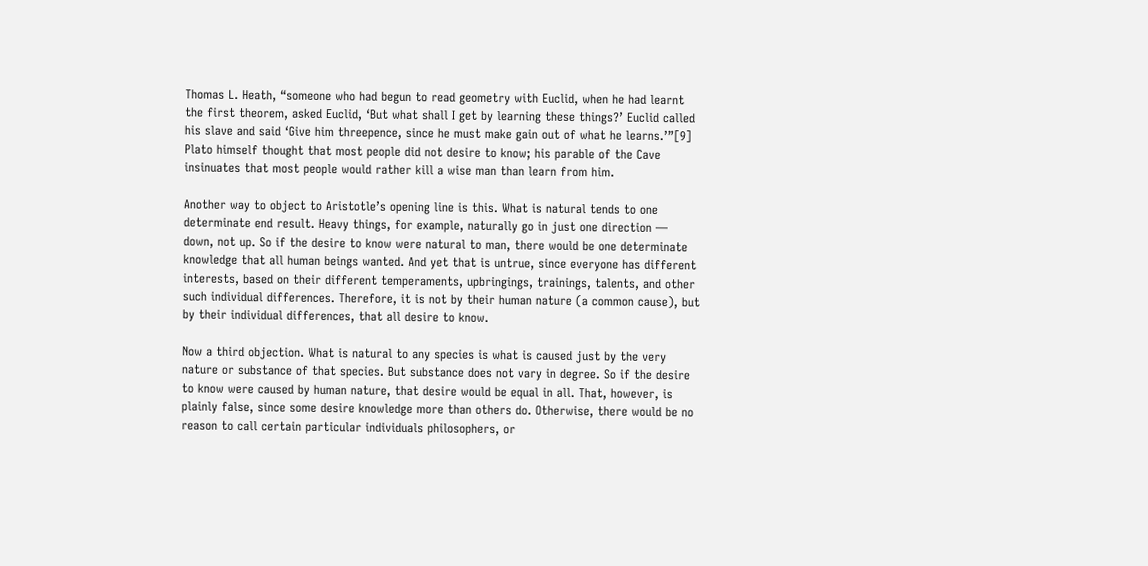Thomas L. Heath, “someone who had begun to read geometry with Euclid, when he had learnt the first theorem, asked Euclid, ‘But what shall I get by learning these things?’ Euclid called his slave and said ‘Give him threepence, since he must make gain out of what he learns.’”[9] Plato himself thought that most people did not desire to know; his parable of the Cave insinuates that most people would rather kill a wise man than learn from him.

Another way to object to Aristotle’s opening line is this. What is natural tends to one determinate end result. Heavy things, for example, naturally go in just one direction — down, not up. So if the desire to know were natural to man, there would be one determinate knowledge that all human beings wanted. And yet that is untrue, since everyone has different interests, based on their different temperaments, upbringings, trainings, talents, and other such individual differences. Therefore, it is not by their human nature (a common cause), but by their individual differences, that all desire to know.

Now a third objection. What is natural to any species is what is caused just by the very nature or substance of that species. But substance does not vary in degree. So if the desire to know were caused by human nature, that desire would be equal in all. That, however, is plainly false, since some desire knowledge more than others do. Otherwise, there would be no reason to call certain particular individuals philosophers, or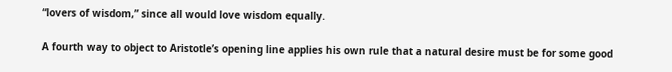“lovers of wisdom,” since all would love wisdom equally.

A fourth way to object to Aristotle’s opening line applies his own rule that a natural desire must be for some good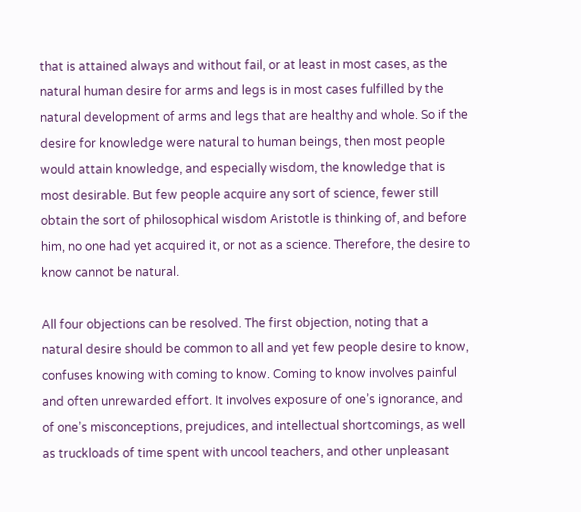that is attained always and without fail, or at least in most cases, as the natural human desire for arms and legs is in most cases fulfilled by the natural development of arms and legs that are healthy and whole. So if the desire for knowledge were natural to human beings, then most people would attain knowledge, and especially wisdom, the knowledge that is most desirable. But few people acquire any sort of science, fewer still obtain the sort of philosophical wisdom Aristotle is thinking of, and before him, no one had yet acquired it, or not as a science. Therefore, the desire to know cannot be natural.

All four objections can be resolved. The first objection, noting that a natural desire should be common to all and yet few people desire to know, confuses knowing with coming to know. Coming to know involves painful and often unrewarded effort. It involves exposure of one’s ignorance, and of one’s misconceptions, prejudices, and intellectual shortcomings, as well as truckloads of time spent with uncool teachers, and other unpleasant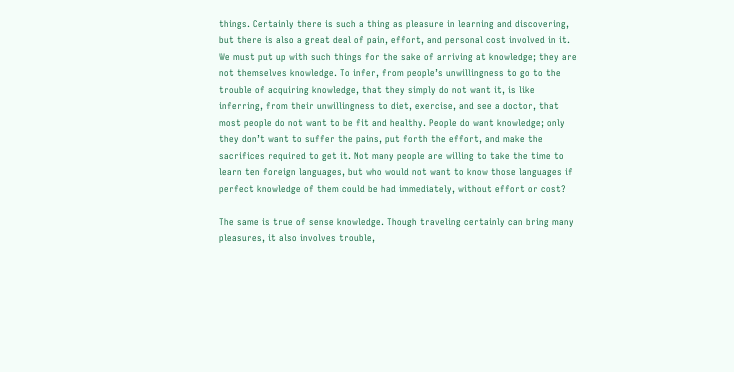things. Certainly there is such a thing as pleasure in learning and discovering, but there is also a great deal of pain, effort, and personal cost involved in it. We must put up with such things for the sake of arriving at knowledge; they are not themselves knowledge. To infer, from people’s unwillingness to go to the trouble of acquiring knowledge, that they simply do not want it, is like inferring, from their unwillingness to diet, exercise, and see a doctor, that most people do not want to be fit and healthy. People do want knowledge; only they don’t want to suffer the pains, put forth the effort, and make the sacrifices required to get it. Not many people are willing to take the time to learn ten foreign languages, but who would not want to know those languages if perfect knowledge of them could be had immediately, without effort or cost?

The same is true of sense knowledge. Though traveling certainly can bring many pleasures, it also involves trouble,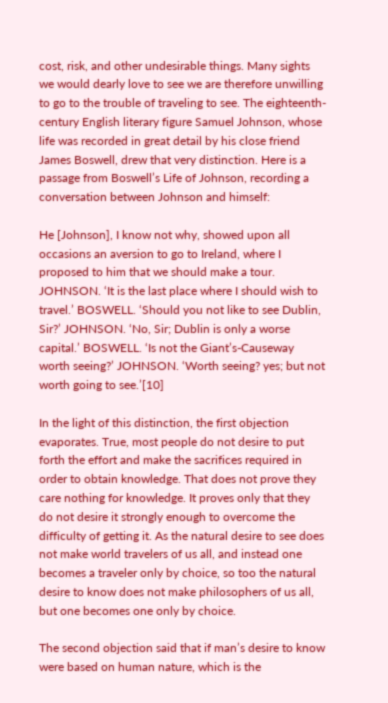cost, risk, and other undesirable things. Many sights we would dearly love to see we are therefore unwilling to go to the trouble of traveling to see. The eighteenth-century English literary figure Samuel Johnson, whose life was recorded in great detail by his close friend James Boswell, drew that very distinction. Here is a passage from Boswell’s Life of Johnson, recording a conversation between Johnson and himself:

He [Johnson], I know not why, showed upon all occasions an aversion to go to Ireland, where I proposed to him that we should make a tour. JOHNSON. ‘It is the last place where I should wish to travel.’ BOSWELL. ‘Should you not like to see Dublin, Sir?’ JOHNSON. ‘No, Sir; Dublin is only a worse capital.’ BOSWELL. ‘Is not the Giant’s-Causeway worth seeing?’ JOHNSON. ‘Worth seeing? yes; but not worth going to see.’[10]

In the light of this distinction, the first objection evaporates. True, most people do not desire to put forth the effort and make the sacrifices required in order to obtain knowledge. That does not prove they care nothing for knowledge. It proves only that they do not desire it strongly enough to overcome the difficulty of getting it. As the natural desire to see does not make world travelers of us all, and instead one becomes a traveler only by choice, so too the natural desire to know does not make philosophers of us all, but one becomes one only by choice.

The second objection said that if man’s desire to know were based on human nature, which is the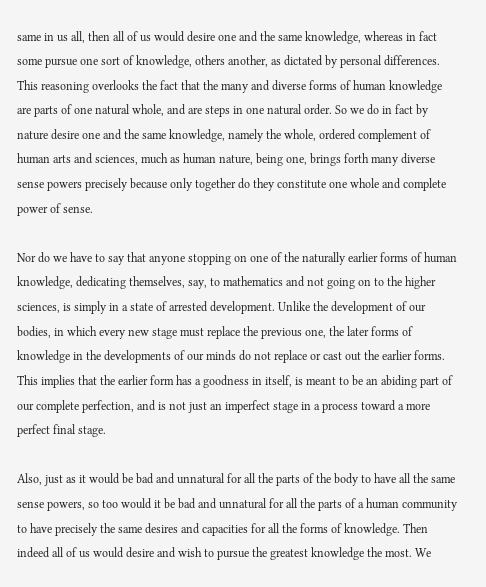same in us all, then all of us would desire one and the same knowledge, whereas in fact some pursue one sort of knowledge, others another, as dictated by personal differences. This reasoning overlooks the fact that the many and diverse forms of human knowledge are parts of one natural whole, and are steps in one natural order. So we do in fact by nature desire one and the same knowledge, namely the whole, ordered complement of human arts and sciences, much as human nature, being one, brings forth many diverse sense powers precisely because only together do they constitute one whole and complete power of sense.

Nor do we have to say that anyone stopping on one of the naturally earlier forms of human knowledge, dedicating themselves, say, to mathematics and not going on to the higher sciences, is simply in a state of arrested development. Unlike the development of our bodies, in which every new stage must replace the previous one, the later forms of knowledge in the developments of our minds do not replace or cast out the earlier forms. This implies that the earlier form has a goodness in itself, is meant to be an abiding part of our complete perfection, and is not just an imperfect stage in a process toward a more perfect final stage.

Also, just as it would be bad and unnatural for all the parts of the body to have all the same sense powers, so too would it be bad and unnatural for all the parts of a human community to have precisely the same desires and capacities for all the forms of knowledge. Then indeed all of us would desire and wish to pursue the greatest knowledge the most. We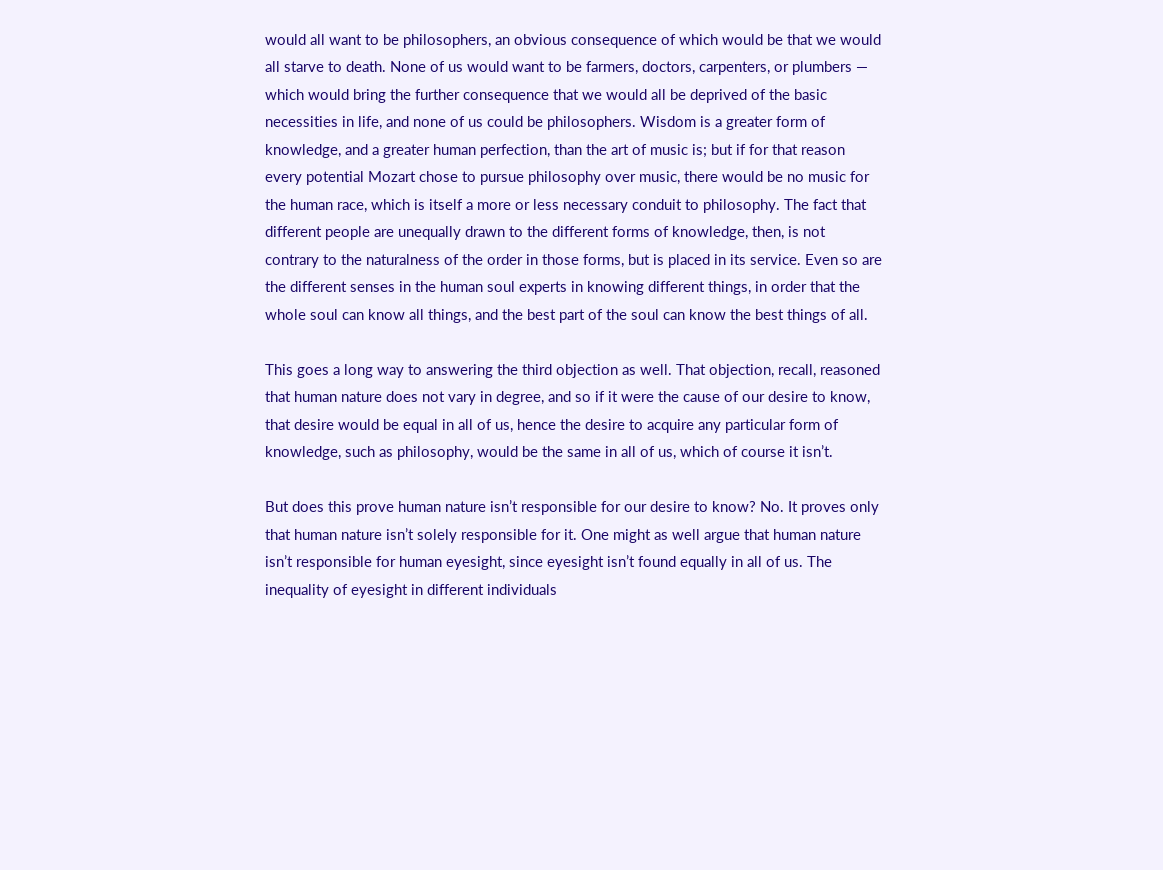would all want to be philosophers, an obvious consequence of which would be that we would all starve to death. None of us would want to be farmers, doctors, carpenters, or plumbers — which would bring the further consequence that we would all be deprived of the basic necessities in life, and none of us could be philosophers. Wisdom is a greater form of knowledge, and a greater human perfection, than the art of music is; but if for that reason every potential Mozart chose to pursue philosophy over music, there would be no music for the human race, which is itself a more or less necessary conduit to philosophy. The fact that different people are unequally drawn to the different forms of knowledge, then, is not contrary to the naturalness of the order in those forms, but is placed in its service. Even so are the different senses in the human soul experts in knowing different things, in order that the whole soul can know all things, and the best part of the soul can know the best things of all.

This goes a long way to answering the third objection as well. That objection, recall, reasoned that human nature does not vary in degree, and so if it were the cause of our desire to know, that desire would be equal in all of us, hence the desire to acquire any particular form of knowledge, such as philosophy, would be the same in all of us, which of course it isn’t.

But does this prove human nature isn’t responsible for our desire to know? No. It proves only that human nature isn’t solely responsible for it. One might as well argue that human nature isn’t responsible for human eyesight, since eyesight isn’t found equally in all of us. The inequality of eyesight in different individuals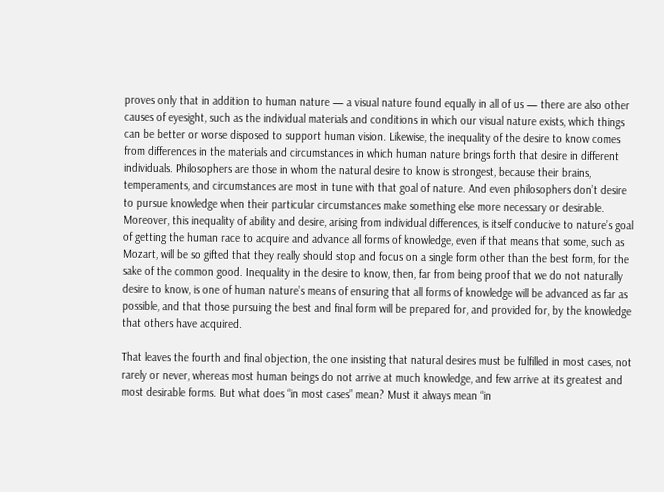proves only that in addition to human nature — a visual nature found equally in all of us — there are also other causes of eyesight, such as the individual materials and conditions in which our visual nature exists, which things can be better or worse disposed to support human vision. Likewise, the inequality of the desire to know comes from differences in the materials and circumstances in which human nature brings forth that desire in different individuals. Philosophers are those in whom the natural desire to know is strongest, because their brains, temperaments, and circumstances are most in tune with that goal of nature. And even philosophers don’t desire to pursue knowledge when their particular circumstances make something else more necessary or desirable. Moreover, this inequality of ability and desire, arising from individual differences, is itself conducive to nature’s goal of getting the human race to acquire and advance all forms of knowledge, even if that means that some, such as Mozart, will be so gifted that they really should stop and focus on a single form other than the best form, for the sake of the common good. Inequality in the desire to know, then, far from being proof that we do not naturally desire to know, is one of human nature’s means of ensuring that all forms of knowledge will be advanced as far as possible, and that those pursuing the best and final form will be prepared for, and provided for, by the knowledge that others have acquired.

That leaves the fourth and final objection, the one insisting that natural desires must be fulfilled in most cases, not rarely or never, whereas most human beings do not arrive at much knowledge, and few arrive at its greatest and most desirable forms. But what does “in most cases” mean? Must it always mean “in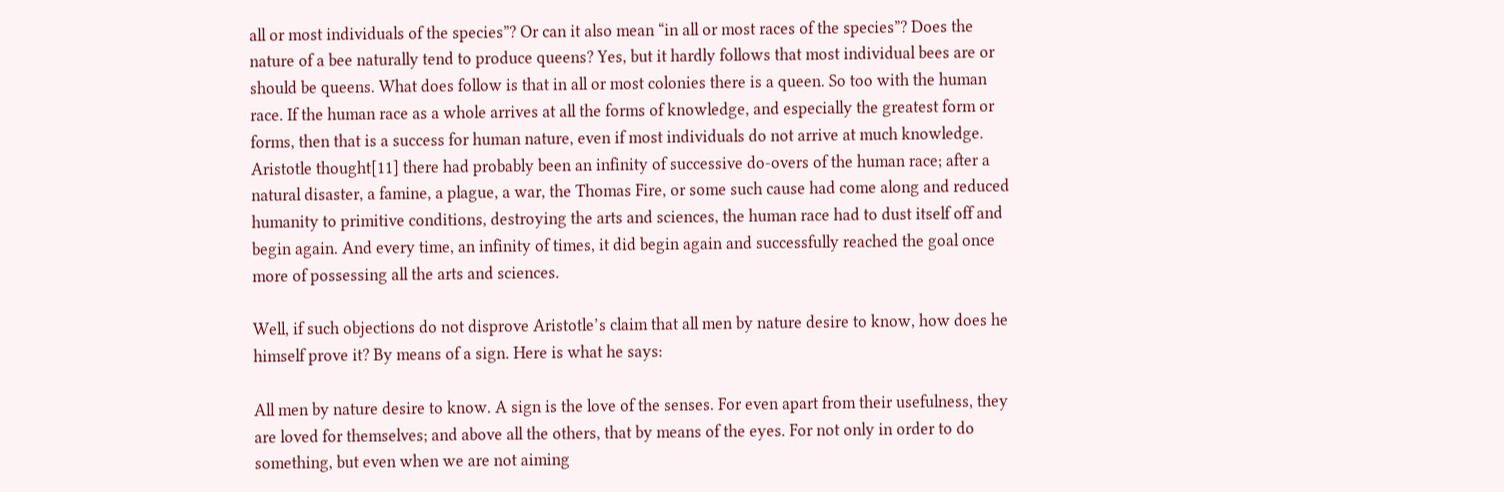all or most individuals of the species”? Or can it also mean “in all or most races of the species”? Does the nature of a bee naturally tend to produce queens? Yes, but it hardly follows that most individual bees are or should be queens. What does follow is that in all or most colonies there is a queen. So too with the human race. If the human race as a whole arrives at all the forms of knowledge, and especially the greatest form or forms, then that is a success for human nature, even if most individuals do not arrive at much knowledge. Aristotle thought[11] there had probably been an infinity of successive do-overs of the human race; after a natural disaster, a famine, a plague, a war, the Thomas Fire, or some such cause had come along and reduced humanity to primitive conditions, destroying the arts and sciences, the human race had to dust itself off and begin again. And every time, an infinity of times, it did begin again and successfully reached the goal once more of possessing all the arts and sciences.

Well, if such objections do not disprove Aristotle’s claim that all men by nature desire to know, how does he himself prove it? By means of a sign. Here is what he says:

All men by nature desire to know. A sign is the love of the senses. For even apart from their usefulness, they are loved for themselves; and above all the others, that by means of the eyes. For not only in order to do something, but even when we are not aiming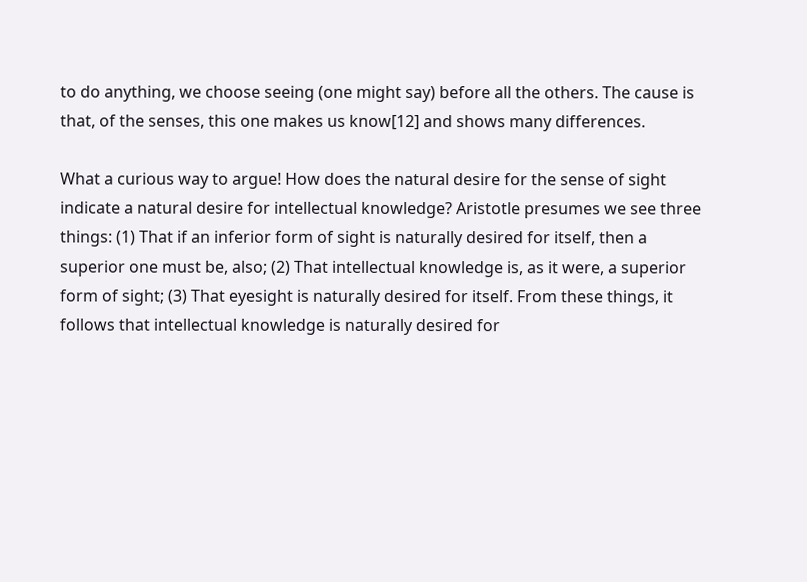to do anything, we choose seeing (one might say) before all the others. The cause is that, of the senses, this one makes us know[12] and shows many differences.

What a curious way to argue! How does the natural desire for the sense of sight indicate a natural desire for intellectual knowledge? Aristotle presumes we see three things: (1) That if an inferior form of sight is naturally desired for itself, then a superior one must be, also; (2) That intellectual knowledge is, as it were, a superior form of sight; (3) That eyesight is naturally desired for itself. From these things, it follows that intellectual knowledge is naturally desired for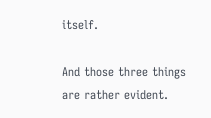itself.

And those three things are rather evident.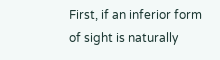First, if an inferior form of sight is naturally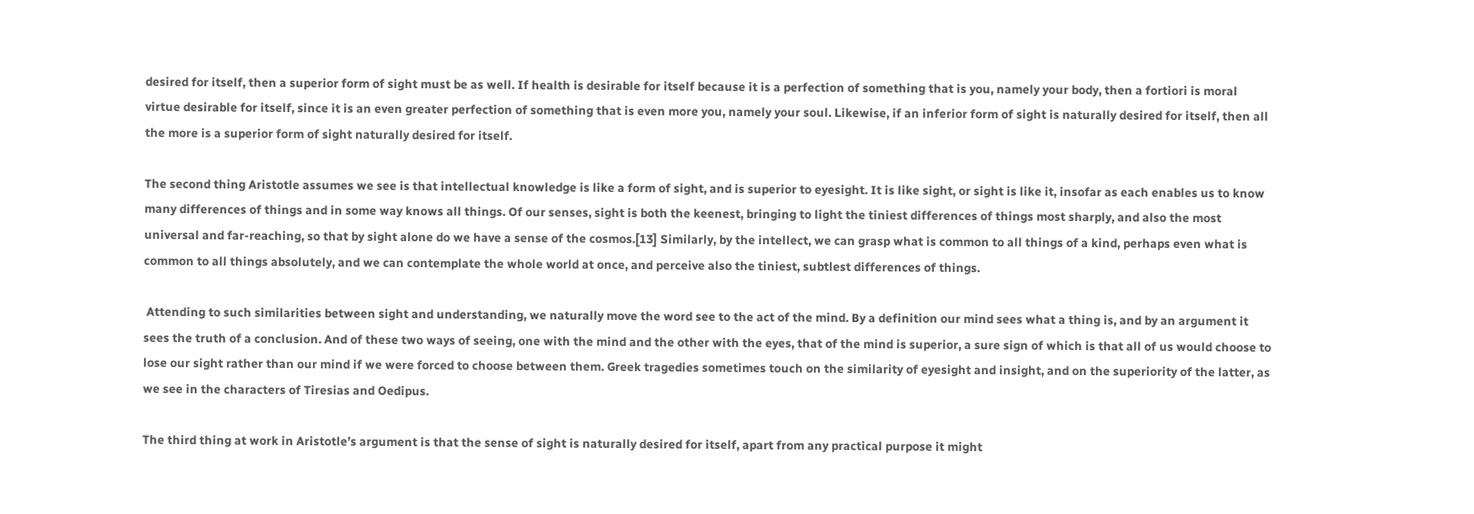desired for itself, then a superior form of sight must be as well. If health is desirable for itself because it is a perfection of something that is you, namely your body, then a fortiori is moral virtue desirable for itself, since it is an even greater perfection of something that is even more you, namely your soul. Likewise, if an inferior form of sight is naturally desired for itself, then all the more is a superior form of sight naturally desired for itself.

The second thing Aristotle assumes we see is that intellectual knowledge is like a form of sight, and is superior to eyesight. It is like sight, or sight is like it, insofar as each enables us to know many differences of things and in some way knows all things. Of our senses, sight is both the keenest, bringing to light the tiniest differences of things most sharply, and also the most universal and far-reaching, so that by sight alone do we have a sense of the cosmos.[13] Similarly, by the intellect, we can grasp what is common to all things of a kind, perhaps even what is common to all things absolutely, and we can contemplate the whole world at once, and perceive also the tiniest, subtlest differences of things.

 Attending to such similarities between sight and understanding, we naturally move the word see to the act of the mind. By a definition our mind sees what a thing is, and by an argument it sees the truth of a conclusion. And of these two ways of seeing, one with the mind and the other with the eyes, that of the mind is superior, a sure sign of which is that all of us would choose to lose our sight rather than our mind if we were forced to choose between them. Greek tragedies sometimes touch on the similarity of eyesight and insight, and on the superiority of the latter, as we see in the characters of Tiresias and Oedipus.

The third thing at work in Aristotle’s argument is that the sense of sight is naturally desired for itself, apart from any practical purpose it might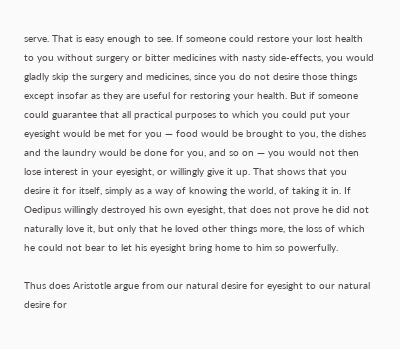serve. That is easy enough to see. If someone could restore your lost health to you without surgery or bitter medicines with nasty side-effects, you would gladly skip the surgery and medicines, since you do not desire those things except insofar as they are useful for restoring your health. But if someone could guarantee that all practical purposes to which you could put your eyesight would be met for you — food would be brought to you, the dishes and the laundry would be done for you, and so on — you would not then lose interest in your eyesight, or willingly give it up. That shows that you desire it for itself, simply as a way of knowing the world, of taking it in. If Oedipus willingly destroyed his own eyesight, that does not prove he did not naturally love it, but only that he loved other things more, the loss of which he could not bear to let his eyesight bring home to him so powerfully.

Thus does Aristotle argue from our natural desire for eyesight to our natural desire for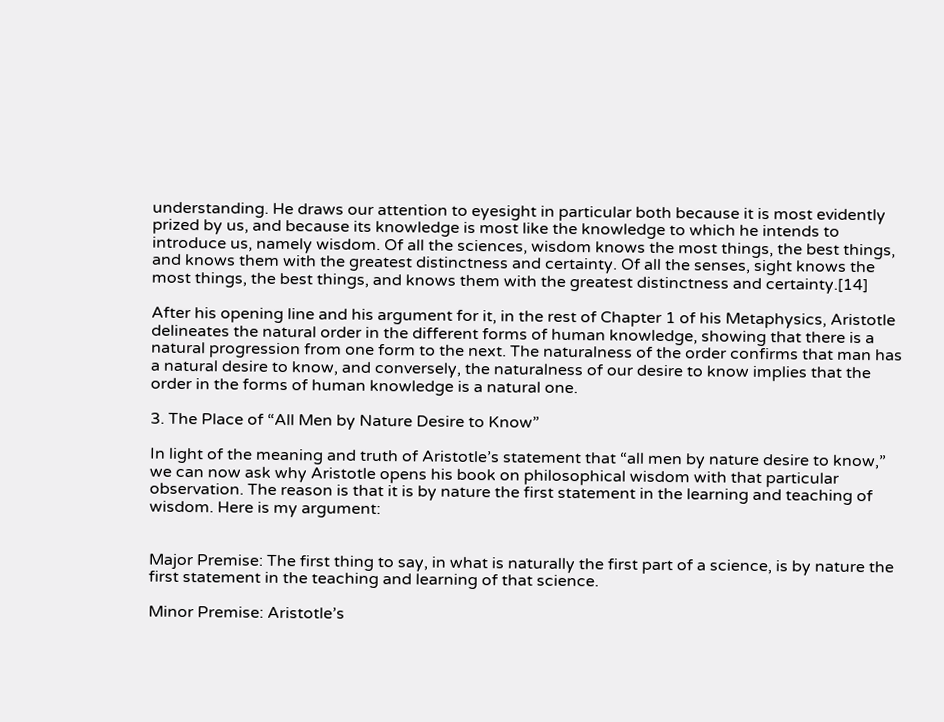understanding. He draws our attention to eyesight in particular both because it is most evidently prized by us, and because its knowledge is most like the knowledge to which he intends to introduce us, namely wisdom. Of all the sciences, wisdom knows the most things, the best things, and knows them with the greatest distinctness and certainty. Of all the senses, sight knows the most things, the best things, and knows them with the greatest distinctness and certainty.[14]

After his opening line and his argument for it, in the rest of Chapter 1 of his Metaphysics, Aristotle delineates the natural order in the different forms of human knowledge, showing that there is a natural progression from one form to the next. The naturalness of the order confirms that man has a natural desire to know, and conversely, the naturalness of our desire to know implies that the order in the forms of human knowledge is a natural one.

3. The Place of “All Men by Nature Desire to Know”

In light of the meaning and truth of Aristotle’s statement that “all men by nature desire to know,” we can now ask why Aristotle opens his book on philosophical wisdom with that particular observation. The reason is that it is by nature the first statement in the learning and teaching of wisdom. Here is my argument:


Major Premise: The first thing to say, in what is naturally the first part of a science, is by nature the first statement in the teaching and learning of that science.

Minor Premise: Aristotle’s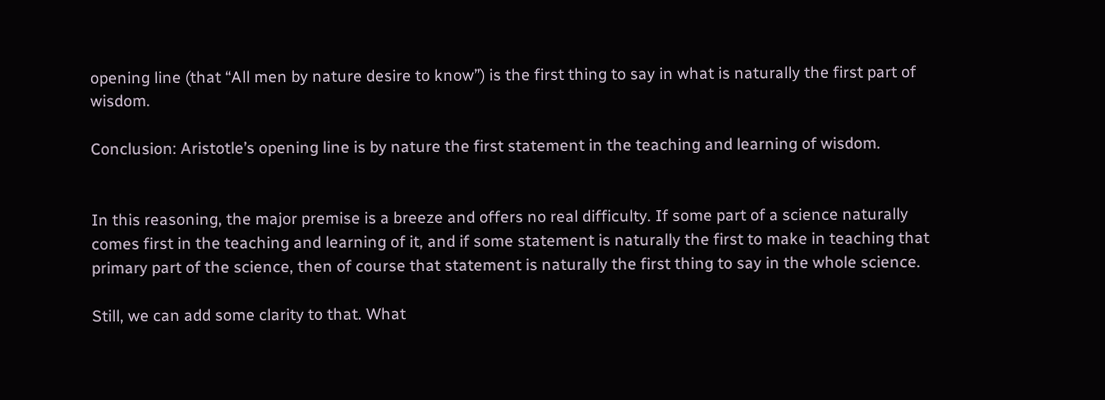opening line (that “All men by nature desire to know”) is the first thing to say in what is naturally the first part of wisdom.

Conclusion: Aristotle’s opening line is by nature the first statement in the teaching and learning of wisdom.


In this reasoning, the major premise is a breeze and offers no real difficulty. If some part of a science naturally comes first in the teaching and learning of it, and if some statement is naturally the first to make in teaching that primary part of the science, then of course that statement is naturally the first thing to say in the whole science.

Still, we can add some clarity to that. What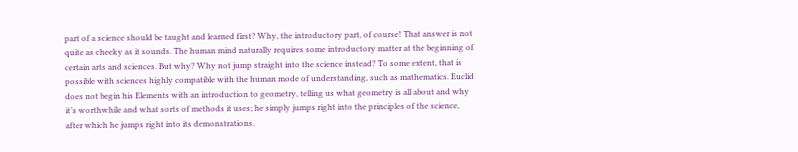part of a science should be taught and learned first? Why, the introductory part, of course! That answer is not quite as cheeky as it sounds. The human mind naturally requires some introductory matter at the beginning of certain arts and sciences. But why? Why not jump straight into the science instead? To some extent, that is possible with sciences highly compatible with the human mode of understanding, such as mathematics. Euclid does not begin his Elements with an introduction to geometry, telling us what geometry is all about and why it’s worthwhile and what sorts of methods it uses; he simply jumps right into the principles of the science, after which he jumps right into its demonstrations.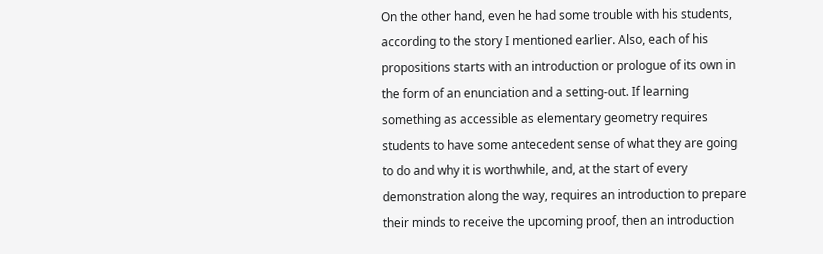On the other hand, even he had some trouble with his students, according to the story I mentioned earlier. Also, each of his propositions starts with an introduction or prologue of its own in the form of an enunciation and a setting-out. If learning something as accessible as elementary geometry requires students to have some antecedent sense of what they are going to do and why it is worthwhile, and, at the start of every demonstration along the way, requires an introduction to prepare their minds to receive the upcoming proof, then an introduction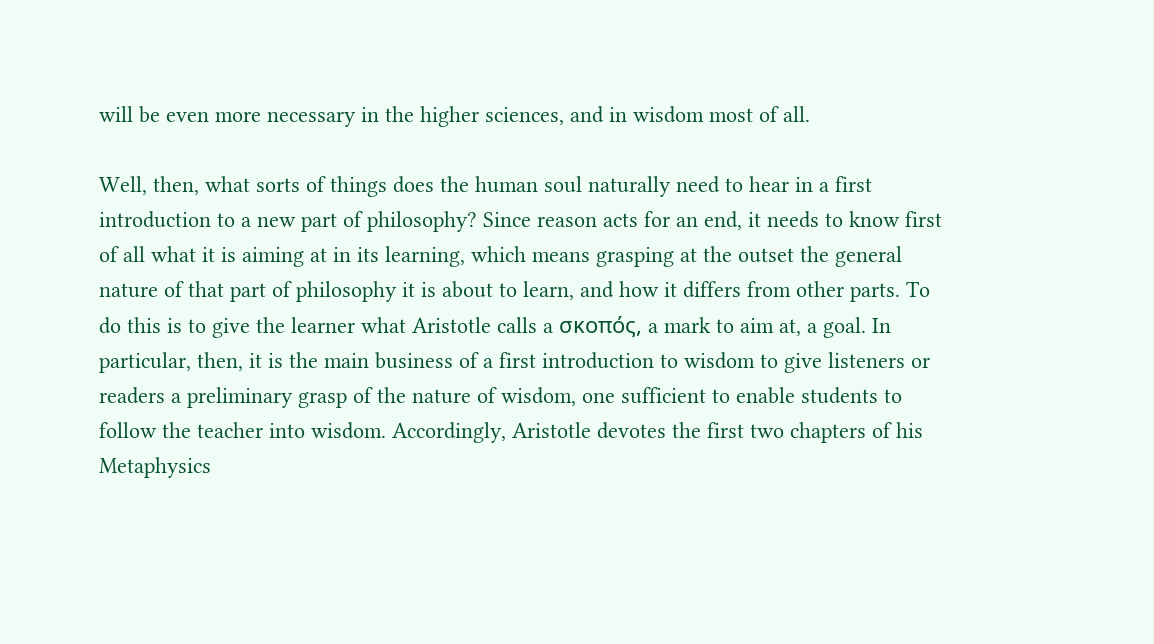will be even more necessary in the higher sciences, and in wisdom most of all.

Well, then, what sorts of things does the human soul naturally need to hear in a first introduction to a new part of philosophy? Since reason acts for an end, it needs to know first of all what it is aiming at in its learning, which means grasping at the outset the general nature of that part of philosophy it is about to learn, and how it differs from other parts. To do this is to give the learner what Aristotle calls a σκοπός, a mark to aim at, a goal. In particular, then, it is the main business of a first introduction to wisdom to give listeners or readers a preliminary grasp of the nature of wisdom, one sufficient to enable students to follow the teacher into wisdom. Accordingly, Aristotle devotes the first two chapters of his Metaphysics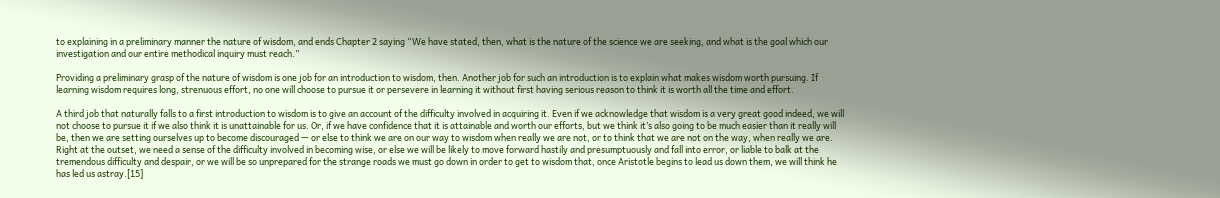to explaining in a preliminary manner the nature of wisdom, and ends Chapter 2 saying “We have stated, then, what is the nature of the science we are seeking, and what is the goal which our investigation and our entire methodical inquiry must reach.”

Providing a preliminary grasp of the nature of wisdom is one job for an introduction to wisdom, then. Another job for such an introduction is to explain what makes wisdom worth pursuing. If learning wisdom requires long, strenuous effort, no one will choose to pursue it or persevere in learning it without first having serious reason to think it is worth all the time and effort.

A third job that naturally falls to a first introduction to wisdom is to give an account of the difficulty involved in acquiring it. Even if we acknowledge that wisdom is a very great good indeed, we will not choose to pursue it if we also think it is unattainable for us. Or, if we have confidence that it is attainable and worth our efforts, but we think it’s also going to be much easier than it really will be, then we are setting ourselves up to become discouraged — or else to think we are on our way to wisdom when really we are not, or to think that we are not on the way, when really we are. Right at the outset, we need a sense of the difficulty involved in becoming wise, or else we will be likely to move forward hastily and presumptuously and fall into error, or liable to balk at the tremendous difficulty and despair, or we will be so unprepared for the strange roads we must go down in order to get to wisdom that, once Aristotle begins to lead us down them, we will think he has led us astray.[15]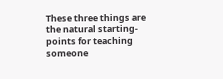These three things are the natural starting-points for teaching someone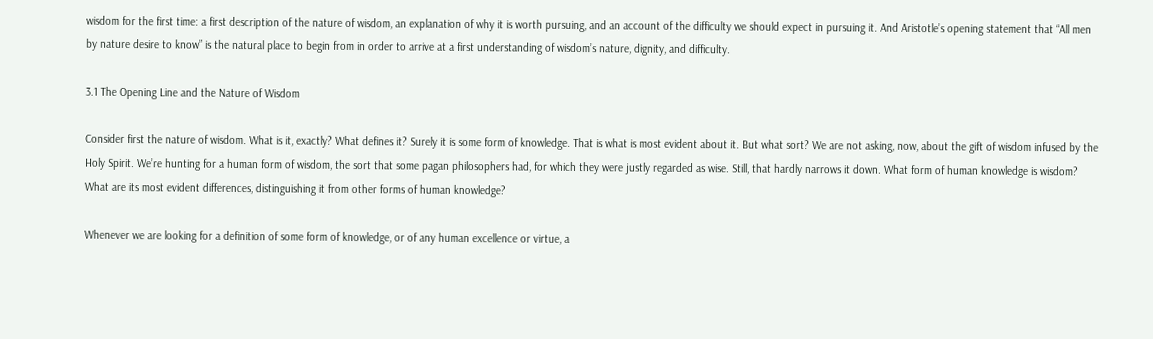wisdom for the first time: a first description of the nature of wisdom, an explanation of why it is worth pursuing, and an account of the difficulty we should expect in pursuing it. And Aristotle’s opening statement that “All men by nature desire to know” is the natural place to begin from in order to arrive at a first understanding of wisdom’s nature, dignity, and difficulty.

3.1 The Opening Line and the Nature of Wisdom

Consider first the nature of wisdom. What is it, exactly? What defines it? Surely it is some form of knowledge. That is what is most evident about it. But what sort? We are not asking, now, about the gift of wisdom infused by the Holy Spirit. We’re hunting for a human form of wisdom, the sort that some pagan philosophers had, for which they were justly regarded as wise. Still, that hardly narrows it down. What form of human knowledge is wisdom? What are its most evident differences, distinguishing it from other forms of human knowledge?

Whenever we are looking for a definition of some form of knowledge, or of any human excellence or virtue, a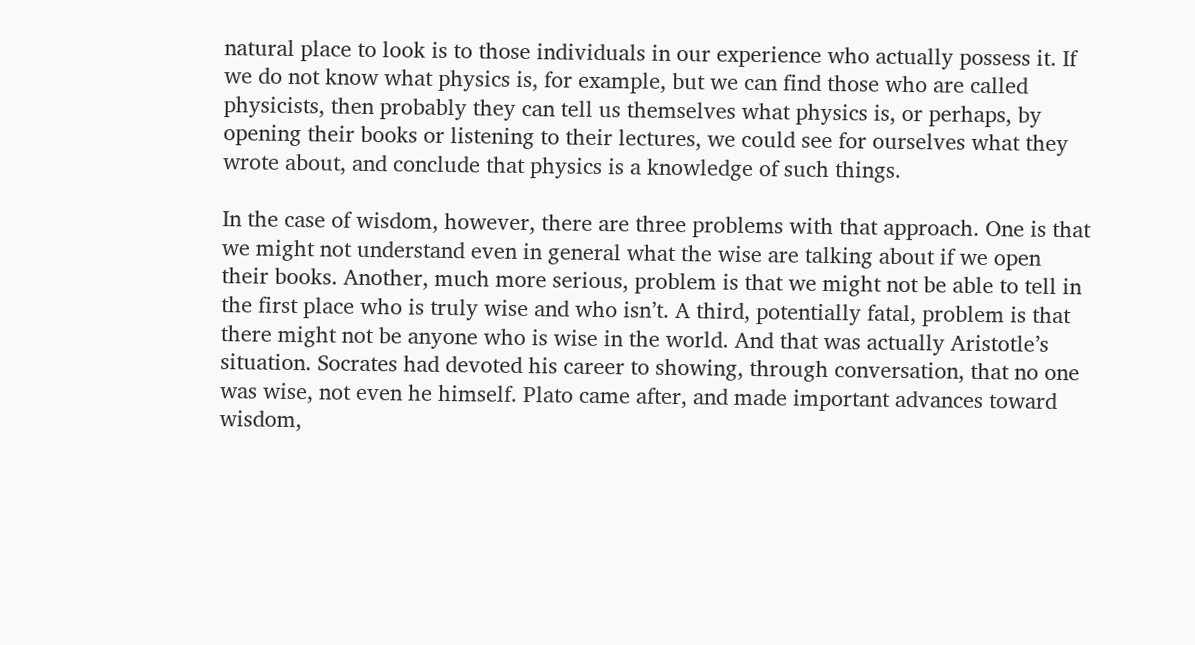natural place to look is to those individuals in our experience who actually possess it. If we do not know what physics is, for example, but we can find those who are called physicists, then probably they can tell us themselves what physics is, or perhaps, by opening their books or listening to their lectures, we could see for ourselves what they wrote about, and conclude that physics is a knowledge of such things.

In the case of wisdom, however, there are three problems with that approach. One is that we might not understand even in general what the wise are talking about if we open their books. Another, much more serious, problem is that we might not be able to tell in the first place who is truly wise and who isn’t. A third, potentially fatal, problem is that there might not be anyone who is wise in the world. And that was actually Aristotle’s situation. Socrates had devoted his career to showing, through conversation, that no one was wise, not even he himself. Plato came after, and made important advances toward wisdom,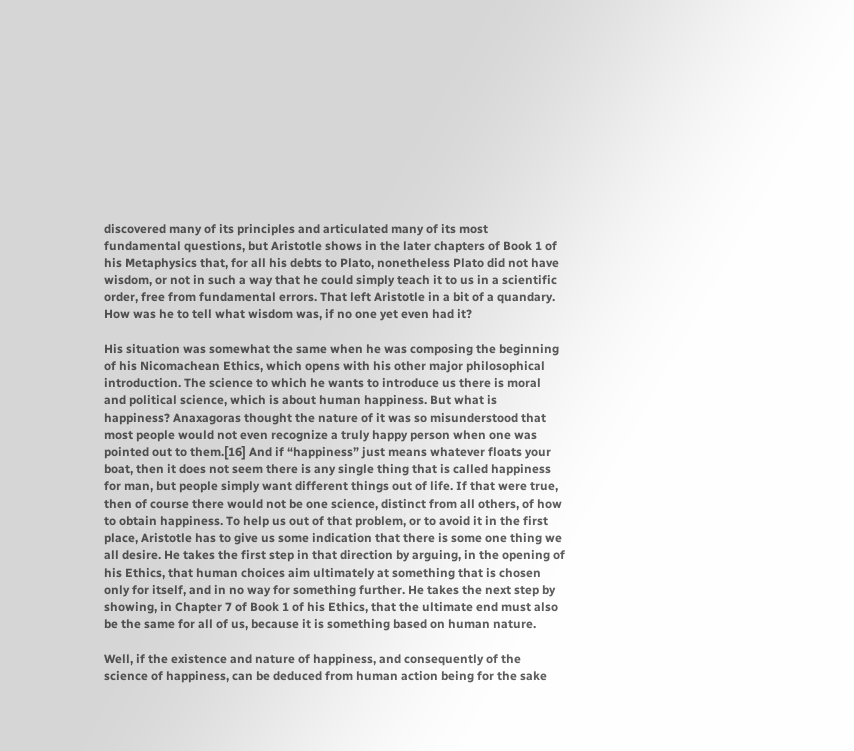discovered many of its principles and articulated many of its most fundamental questions, but Aristotle shows in the later chapters of Book 1 of his Metaphysics that, for all his debts to Plato, nonetheless Plato did not have wisdom, or not in such a way that he could simply teach it to us in a scientific order, free from fundamental errors. That left Aristotle in a bit of a quandary. How was he to tell what wisdom was, if no one yet even had it?

His situation was somewhat the same when he was composing the beginning of his Nicomachean Ethics, which opens with his other major philosophical introduction. The science to which he wants to introduce us there is moral and political science, which is about human happiness. But what is happiness? Anaxagoras thought the nature of it was so misunderstood that most people would not even recognize a truly happy person when one was pointed out to them.[16] And if “happiness” just means whatever floats your boat, then it does not seem there is any single thing that is called happiness for man, but people simply want different things out of life. If that were true, then of course there would not be one science, distinct from all others, of how to obtain happiness. To help us out of that problem, or to avoid it in the first place, Aristotle has to give us some indication that there is some one thing we all desire. He takes the first step in that direction by arguing, in the opening of his Ethics, that human choices aim ultimately at something that is chosen only for itself, and in no way for something further. He takes the next step by showing, in Chapter 7 of Book 1 of his Ethics, that the ultimate end must also be the same for all of us, because it is something based on human nature.

Well, if the existence and nature of happiness, and consequently of the science of happiness, can be deduced from human action being for the sake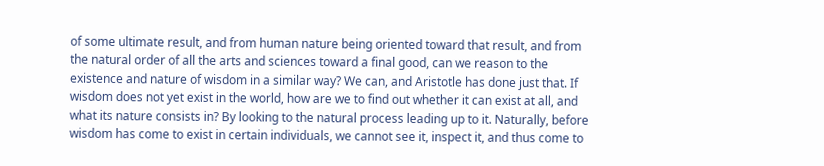of some ultimate result, and from human nature being oriented toward that result, and from the natural order of all the arts and sciences toward a final good, can we reason to the existence and nature of wisdom in a similar way? We can, and Aristotle has done just that. If wisdom does not yet exist in the world, how are we to find out whether it can exist at all, and what its nature consists in? By looking to the natural process leading up to it. Naturally, before wisdom has come to exist in certain individuals, we cannot see it, inspect it, and thus come to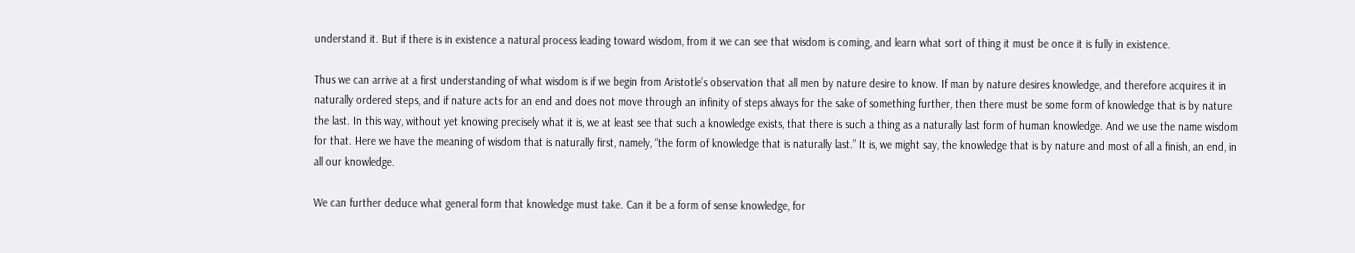understand it. But if there is in existence a natural process leading toward wisdom, from it we can see that wisdom is coming, and learn what sort of thing it must be once it is fully in existence.

Thus we can arrive at a first understanding of what wisdom is if we begin from Aristotle’s observation that all men by nature desire to know. If man by nature desires knowledge, and therefore acquires it in naturally ordered steps, and if nature acts for an end and does not move through an infinity of steps always for the sake of something further, then there must be some form of knowledge that is by nature the last. In this way, without yet knowing precisely what it is, we at least see that such a knowledge exists, that there is such a thing as a naturally last form of human knowledge. And we use the name wisdom for that. Here we have the meaning of wisdom that is naturally first, namely, “the form of knowledge that is naturally last.” It is, we might say, the knowledge that is by nature and most of all a finish, an end, in all our knowledge.

We can further deduce what general form that knowledge must take. Can it be a form of sense knowledge, for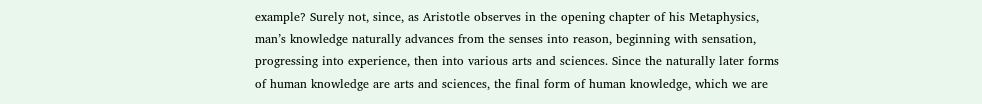example? Surely not, since, as Aristotle observes in the opening chapter of his Metaphysics, man’s knowledge naturally advances from the senses into reason, beginning with sensation, progressing into experience, then into various arts and sciences. Since the naturally later forms of human knowledge are arts and sciences, the final form of human knowledge, which we are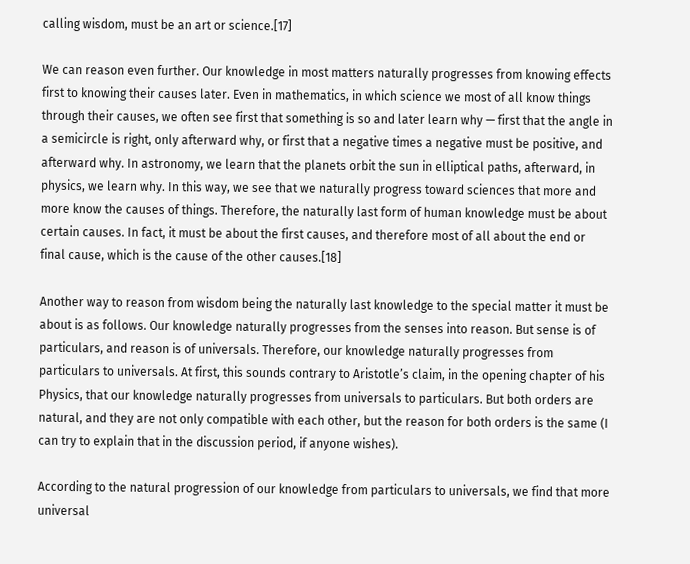calling wisdom, must be an art or science.[17]

We can reason even further. Our knowledge in most matters naturally progresses from knowing effects first to knowing their causes later. Even in mathematics, in which science we most of all know things through their causes, we often see first that something is so and later learn why — first that the angle in a semicircle is right, only afterward why, or first that a negative times a negative must be positive, and afterward why. In astronomy, we learn that the planets orbit the sun in elliptical paths, afterward, in physics, we learn why. In this way, we see that we naturally progress toward sciences that more and more know the causes of things. Therefore, the naturally last form of human knowledge must be about certain causes. In fact, it must be about the first causes, and therefore most of all about the end or final cause, which is the cause of the other causes.[18]

Another way to reason from wisdom being the naturally last knowledge to the special matter it must be about is as follows. Our knowledge naturally progresses from the senses into reason. But sense is of particulars, and reason is of universals. Therefore, our knowledge naturally progresses from particulars to universals. At first, this sounds contrary to Aristotle’s claim, in the opening chapter of his Physics, that our knowledge naturally progresses from universals to particulars. But both orders are natural, and they are not only compatible with each other, but the reason for both orders is the same (I can try to explain that in the discussion period, if anyone wishes).

According to the natural progression of our knowledge from particulars to universals, we find that more universal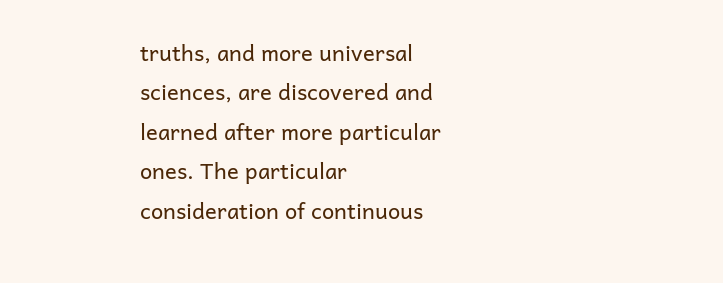truths, and more universal sciences, are discovered and learned after more particular ones. The particular consideration of continuous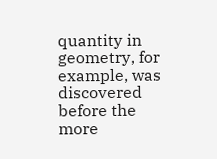quantity in geometry, for example, was discovered before the more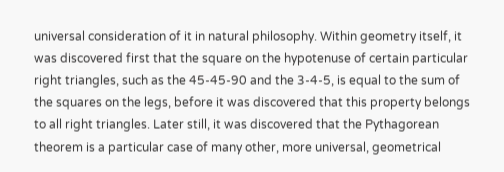universal consideration of it in natural philosophy. Within geometry itself, it was discovered first that the square on the hypotenuse of certain particular right triangles, such as the 45-45-90 and the 3-4-5, is equal to the sum of the squares on the legs, before it was discovered that this property belongs to all right triangles. Later still, it was discovered that the Pythagorean theorem is a particular case of many other, more universal, geometrical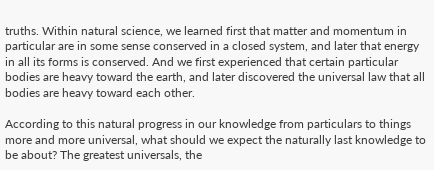truths. Within natural science, we learned first that matter and momentum in particular are in some sense conserved in a closed system, and later that energy in all its forms is conserved. And we first experienced that certain particular bodies are heavy toward the earth, and later discovered the universal law that all bodies are heavy toward each other.

According to this natural progress in our knowledge from particulars to things more and more universal, what should we expect the naturally last knowledge to be about? The greatest universals, the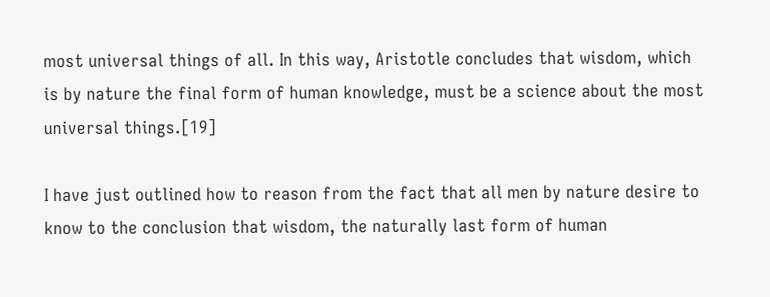most universal things of all. In this way, Aristotle concludes that wisdom, which is by nature the final form of human knowledge, must be a science about the most universal things.[19]

I have just outlined how to reason from the fact that all men by nature desire to know to the conclusion that wisdom, the naturally last form of human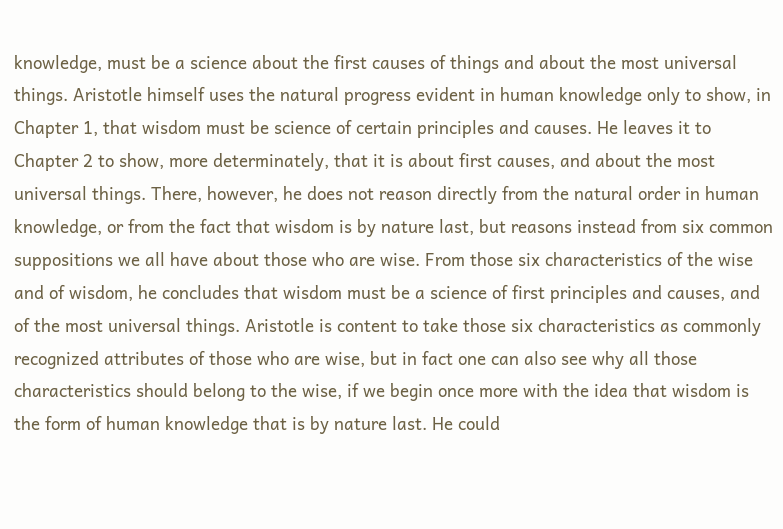knowledge, must be a science about the first causes of things and about the most universal things. Aristotle himself uses the natural progress evident in human knowledge only to show, in Chapter 1, that wisdom must be science of certain principles and causes. He leaves it to Chapter 2 to show, more determinately, that it is about first causes, and about the most universal things. There, however, he does not reason directly from the natural order in human knowledge, or from the fact that wisdom is by nature last, but reasons instead from six common suppositions we all have about those who are wise. From those six characteristics of the wise and of wisdom, he concludes that wisdom must be a science of first principles and causes, and of the most universal things. Aristotle is content to take those six characteristics as commonly recognized attributes of those who are wise, but in fact one can also see why all those characteristics should belong to the wise, if we begin once more with the idea that wisdom is the form of human knowledge that is by nature last. He could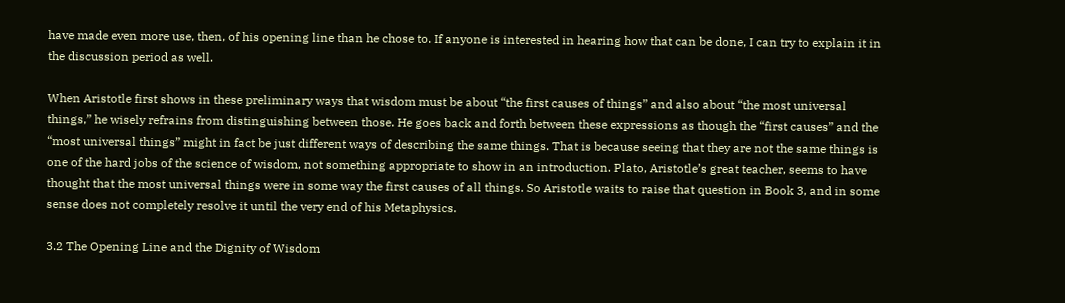have made even more use, then, of his opening line than he chose to. If anyone is interested in hearing how that can be done, I can try to explain it in the discussion period as well.

When Aristotle first shows in these preliminary ways that wisdom must be about “the first causes of things” and also about “the most universal things,” he wisely refrains from distinguishing between those. He goes back and forth between these expressions as though the “first causes” and the “most universal things” might in fact be just different ways of describing the same things. That is because seeing that they are not the same things is one of the hard jobs of the science of wisdom, not something appropriate to show in an introduction. Plato, Aristotle’s great teacher, seems to have thought that the most universal things were in some way the first causes of all things. So Aristotle waits to raise that question in Book 3, and in some sense does not completely resolve it until the very end of his Metaphysics.

3.2 The Opening Line and the Dignity of Wisdom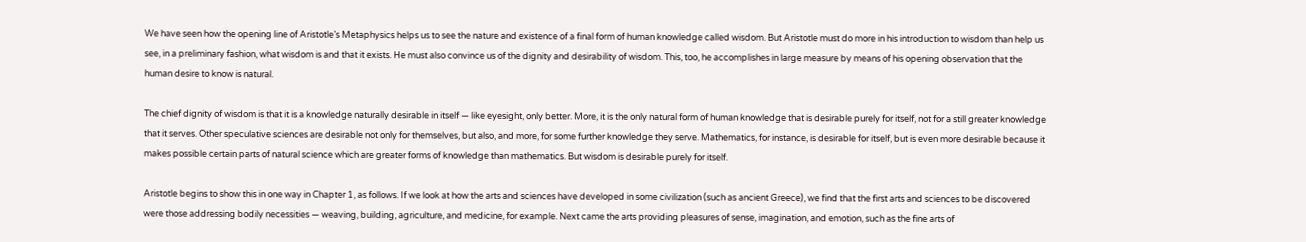We have seen how the opening line of Aristotle’s Metaphysics helps us to see the nature and existence of a final form of human knowledge called wisdom. But Aristotle must do more in his introduction to wisdom than help us see, in a preliminary fashion, what wisdom is and that it exists. He must also convince us of the dignity and desirability of wisdom. This, too, he accomplishes in large measure by means of his opening observation that the human desire to know is natural.

The chief dignity of wisdom is that it is a knowledge naturally desirable in itself — like eyesight, only better. More, it is the only natural form of human knowledge that is desirable purely for itself, not for a still greater knowledge that it serves. Other speculative sciences are desirable not only for themselves, but also, and more, for some further knowledge they serve. Mathematics, for instance, is desirable for itself, but is even more desirable because it makes possible certain parts of natural science which are greater forms of knowledge than mathematics. But wisdom is desirable purely for itself.

Aristotle begins to show this in one way in Chapter 1, as follows. If we look at how the arts and sciences have developed in some civilization (such as ancient Greece), we find that the first arts and sciences to be discovered were those addressing bodily necessities — weaving, building, agriculture, and medicine, for example. Next came the arts providing pleasures of sense, imagination, and emotion, such as the fine arts of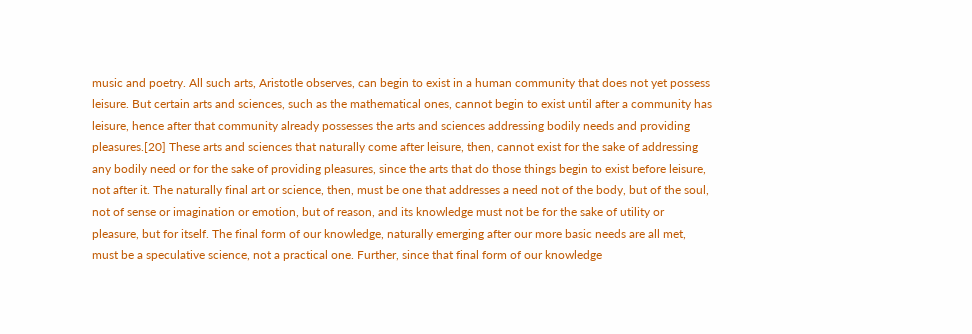music and poetry. All such arts, Aristotle observes, can begin to exist in a human community that does not yet possess leisure. But certain arts and sciences, such as the mathematical ones, cannot begin to exist until after a community has leisure, hence after that community already possesses the arts and sciences addressing bodily needs and providing pleasures.[20] These arts and sciences that naturally come after leisure, then, cannot exist for the sake of addressing any bodily need or for the sake of providing pleasures, since the arts that do those things begin to exist before leisure, not after it. The naturally final art or science, then, must be one that addresses a need not of the body, but of the soul, not of sense or imagination or emotion, but of reason, and its knowledge must not be for the sake of utility or pleasure, but for itself. The final form of our knowledge, naturally emerging after our more basic needs are all met, must be a speculative science, not a practical one. Further, since that final form of our knowledge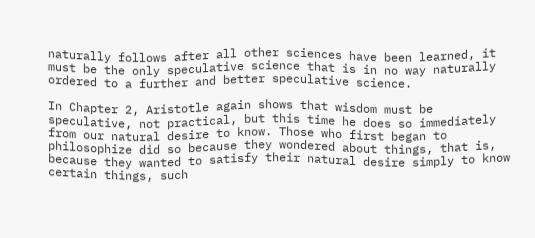naturally follows after all other sciences have been learned, it must be the only speculative science that is in no way naturally ordered to a further and better speculative science.

In Chapter 2, Aristotle again shows that wisdom must be speculative, not practical, but this time he does so immediately from our natural desire to know. Those who first began to philosophize did so because they wondered about things, that is, because they wanted to satisfy their natural desire simply to know certain things, such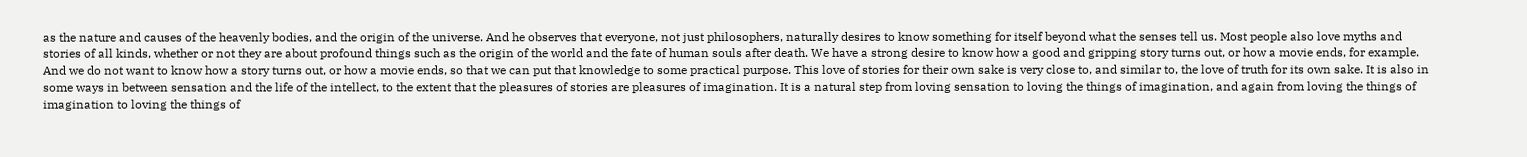as the nature and causes of the heavenly bodies, and the origin of the universe. And he observes that everyone, not just philosophers, naturally desires to know something for itself beyond what the senses tell us. Most people also love myths and stories of all kinds, whether or not they are about profound things such as the origin of the world and the fate of human souls after death. We have a strong desire to know how a good and gripping story turns out, or how a movie ends, for example. And we do not want to know how a story turns out, or how a movie ends, so that we can put that knowledge to some practical purpose. This love of stories for their own sake is very close to, and similar to, the love of truth for its own sake. It is also in some ways in between sensation and the life of the intellect, to the extent that the pleasures of stories are pleasures of imagination. It is a natural step from loving sensation to loving the things of imagination, and again from loving the things of imagination to loving the things of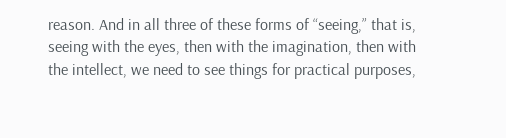reason. And in all three of these forms of “seeing,” that is, seeing with the eyes, then with the imagination, then with the intellect, we need to see things for practical purposes,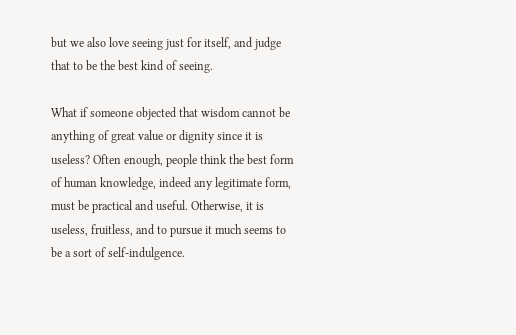but we also love seeing just for itself, and judge that to be the best kind of seeing.

What if someone objected that wisdom cannot be anything of great value or dignity since it is useless? Often enough, people think the best form of human knowledge, indeed any legitimate form, must be practical and useful. Otherwise, it is useless, fruitless, and to pursue it much seems to be a sort of self-indulgence.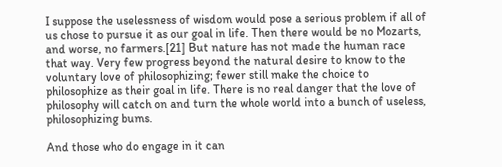I suppose the uselessness of wisdom would pose a serious problem if all of us chose to pursue it as our goal in life. Then there would be no Mozarts, and worse, no farmers.[21] But nature has not made the human race that way. Very few progress beyond the natural desire to know to the voluntary love of philosophizing; fewer still make the choice to philosophize as their goal in life. There is no real danger that the love of philosophy will catch on and turn the whole world into a bunch of useless, philosophizing bums.

And those who do engage in it can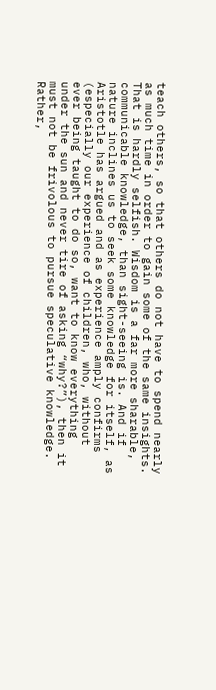teach others, so that others do not have to spend nearly as much time in order to gain some of the same insights. That is hardly selfish. Wisdom is a far more sharable, communicable knowledge, than sight-seeing is. And if nature inclines us to seek some knowledge for itself, as Aristotle has argued and as experience amply confirms (especially our experience of children, who, without ever being taught to do so, want to know everything under the sun and never tire of asking “why?”), then it must not be frivolous to pursue speculative knowledge. Rather,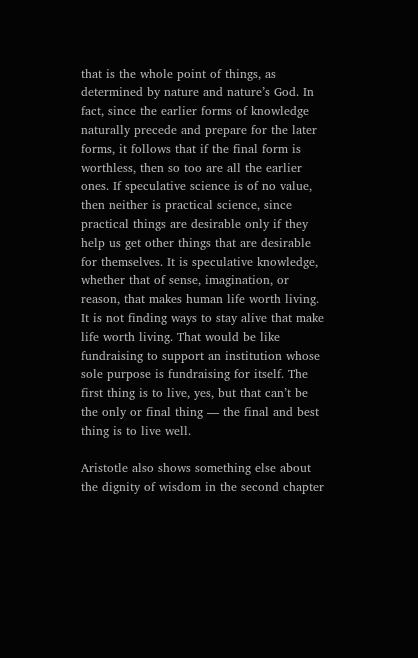that is the whole point of things, as determined by nature and nature’s God. In fact, since the earlier forms of knowledge naturally precede and prepare for the later forms, it follows that if the final form is worthless, then so too are all the earlier ones. If speculative science is of no value, then neither is practical science, since practical things are desirable only if they help us get other things that are desirable for themselves. It is speculative knowledge, whether that of sense, imagination, or reason, that makes human life worth living. It is not finding ways to stay alive that make life worth living. That would be like fundraising to support an institution whose sole purpose is fundraising for itself. The first thing is to live, yes, but that can’t be the only or final thing — the final and best thing is to live well.

Aristotle also shows something else about the dignity of wisdom in the second chapter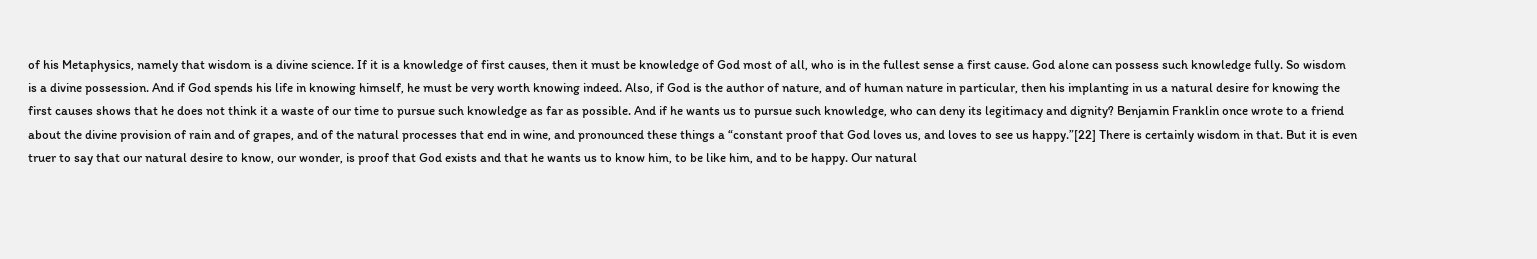of his Metaphysics, namely that wisdom is a divine science. If it is a knowledge of first causes, then it must be knowledge of God most of all, who is in the fullest sense a first cause. God alone can possess such knowledge fully. So wisdom is a divine possession. And if God spends his life in knowing himself, he must be very worth knowing indeed. Also, if God is the author of nature, and of human nature in particular, then his implanting in us a natural desire for knowing the first causes shows that he does not think it a waste of our time to pursue such knowledge as far as possible. And if he wants us to pursue such knowledge, who can deny its legitimacy and dignity? Benjamin Franklin once wrote to a friend about the divine provision of rain and of grapes, and of the natural processes that end in wine, and pronounced these things a “constant proof that God loves us, and loves to see us happy.”[22] There is certainly wisdom in that. But it is even truer to say that our natural desire to know, our wonder, is proof that God exists and that he wants us to know him, to be like him, and to be happy. Our natural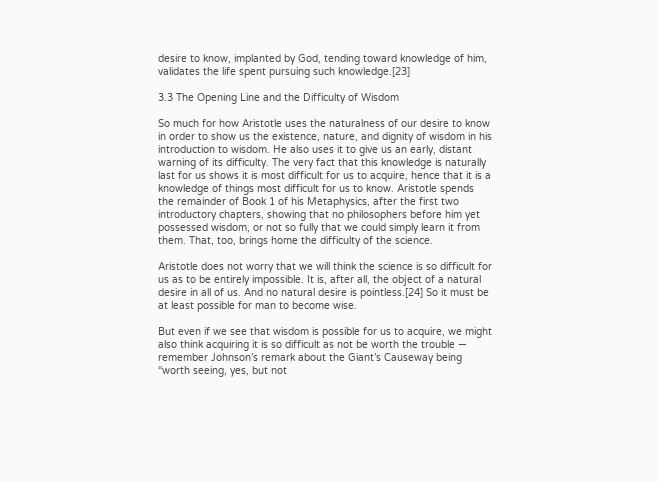desire to know, implanted by God, tending toward knowledge of him, validates the life spent pursuing such knowledge.[23]

3.3 The Opening Line and the Difficulty of Wisdom

So much for how Aristotle uses the naturalness of our desire to know in order to show us the existence, nature, and dignity of wisdom in his introduction to wisdom. He also uses it to give us an early, distant warning of its difficulty. The very fact that this knowledge is naturally last for us shows it is most difficult for us to acquire, hence that it is a knowledge of things most difficult for us to know. Aristotle spends the remainder of Book 1 of his Metaphysics, after the first two introductory chapters, showing that no philosophers before him yet possessed wisdom, or not so fully that we could simply learn it from them. That, too, brings home the difficulty of the science.

Aristotle does not worry that we will think the science is so difficult for us as to be entirely impossible. It is, after all, the object of a natural desire in all of us. And no natural desire is pointless.[24] So it must be at least possible for man to become wise.

But even if we see that wisdom is possible for us to acquire, we might also think acquiring it is so difficult as not be worth the trouble — remember Johnson’s remark about the Giant’s Causeway being “worth seeing, yes, but not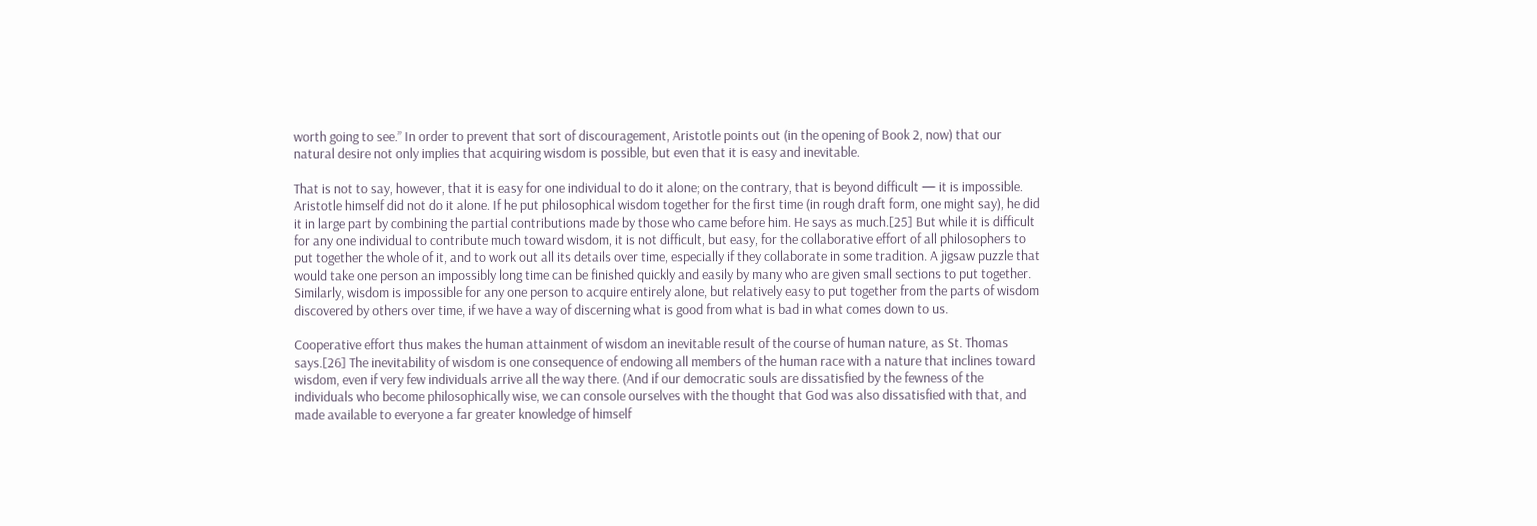worth going to see.” In order to prevent that sort of discouragement, Aristotle points out (in the opening of Book 2, now) that our natural desire not only implies that acquiring wisdom is possible, but even that it is easy and inevitable.

That is not to say, however, that it is easy for one individual to do it alone; on the contrary, that is beyond difficult — it is impossible. Aristotle himself did not do it alone. If he put philosophical wisdom together for the first time (in rough draft form, one might say), he did it in large part by combining the partial contributions made by those who came before him. He says as much.[25] But while it is difficult for any one individual to contribute much toward wisdom, it is not difficult, but easy, for the collaborative effort of all philosophers to put together the whole of it, and to work out all its details over time, especially if they collaborate in some tradition. A jigsaw puzzle that would take one person an impossibly long time can be finished quickly and easily by many who are given small sections to put together. Similarly, wisdom is impossible for any one person to acquire entirely alone, but relatively easy to put together from the parts of wisdom discovered by others over time, if we have a way of discerning what is good from what is bad in what comes down to us.

Cooperative effort thus makes the human attainment of wisdom an inevitable result of the course of human nature, as St. Thomas says.[26] The inevitability of wisdom is one consequence of endowing all members of the human race with a nature that inclines toward wisdom, even if very few individuals arrive all the way there. (And if our democratic souls are dissatisfied by the fewness of the individuals who become philosophically wise, we can console ourselves with the thought that God was also dissatisfied with that, and made available to everyone a far greater knowledge of himself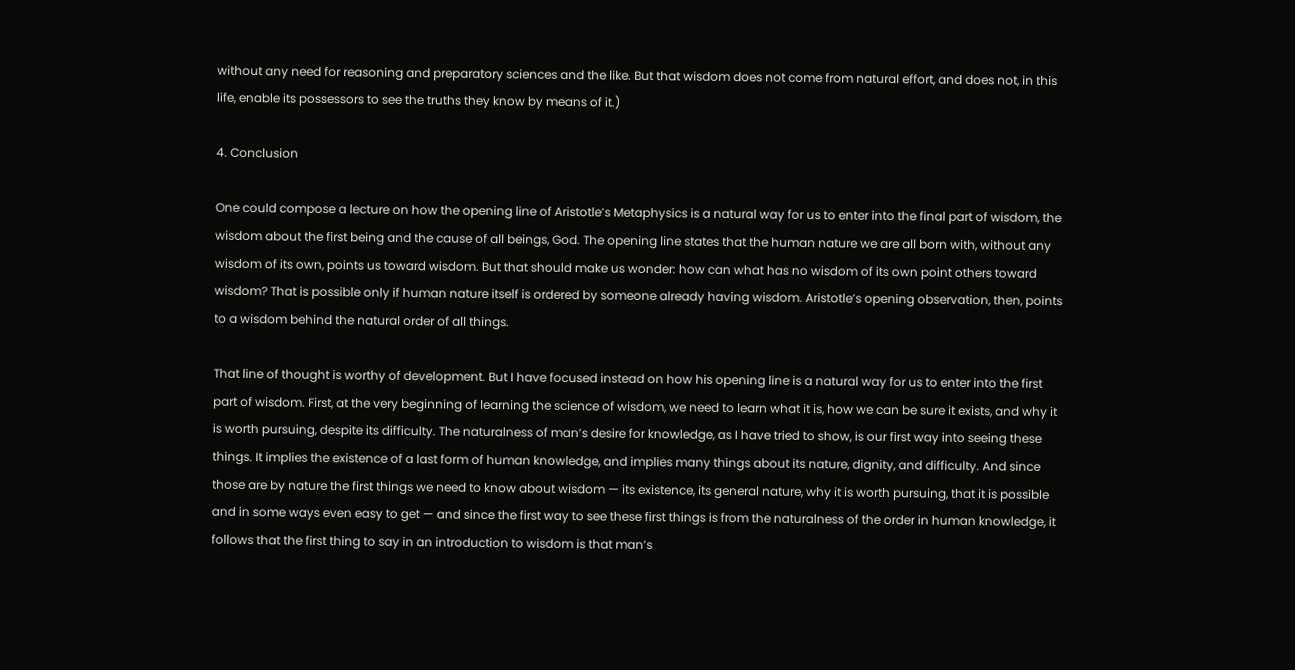without any need for reasoning and preparatory sciences and the like. But that wisdom does not come from natural effort, and does not, in this life, enable its possessors to see the truths they know by means of it.)

4. Conclusion

One could compose a lecture on how the opening line of Aristotle’s Metaphysics is a natural way for us to enter into the final part of wisdom, the wisdom about the first being and the cause of all beings, God. The opening line states that the human nature we are all born with, without any wisdom of its own, points us toward wisdom. But that should make us wonder: how can what has no wisdom of its own point others toward wisdom? That is possible only if human nature itself is ordered by someone already having wisdom. Aristotle’s opening observation, then, points to a wisdom behind the natural order of all things.

That line of thought is worthy of development. But I have focused instead on how his opening line is a natural way for us to enter into the first part of wisdom. First, at the very beginning of learning the science of wisdom, we need to learn what it is, how we can be sure it exists, and why it is worth pursuing, despite its difficulty. The naturalness of man’s desire for knowledge, as I have tried to show, is our first way into seeing these things. It implies the existence of a last form of human knowledge, and implies many things about its nature, dignity, and difficulty. And since those are by nature the first things we need to know about wisdom — its existence, its general nature, why it is worth pursuing, that it is possible and in some ways even easy to get — and since the first way to see these first things is from the naturalness of the order in human knowledge, it follows that the first thing to say in an introduction to wisdom is that man’s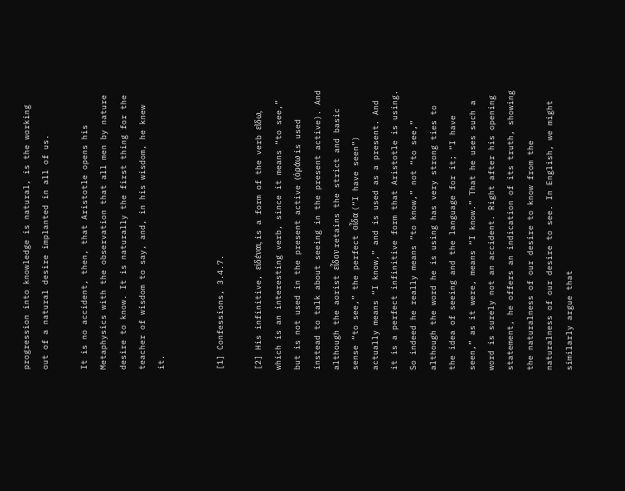progression into knowledge is natural, is the working out of a natural desire implanted in all of us.

It is no accident, then, that Aristotle opens his Metaphysics with the observation that all men by nature desire to know. It is naturally the first thing for the teacher of wisdom to say, and, in his wisdom, he knew it.


[1] Confessions, 3.4.7.

[2] His infinitive, εἰδέναι, is a form of the verb εἴδω, which is an interesting verb, since it means “to see,” but is not used in the present active (ὁράω is used instead to talk about seeing in the present active). And although the aorist εἶδον retains the strict and basic sense “to see,” the perfect οἶδα (“I have seen”) actually means “I know,” and is used as a present. And it is a perfect infinitive form that Aristotle is using. So indeed he really means “to know,” not “to see,” although the word he is using has very strong ties to the idea of seeing and the language for it; “I have seen,” as it were, means “I know.” That he uses such a word is surely not an accident. Right after his opening statement, he offers an indication of its truth, showing the naturalness of our desire to know from the naturalness of our desire to see. In English, we might similarly argue that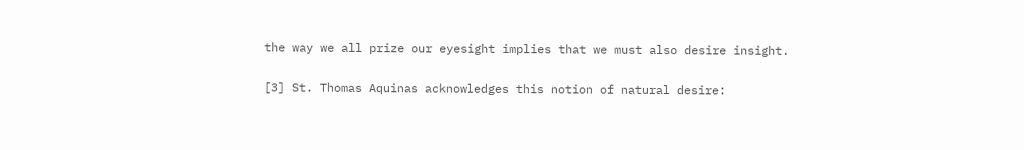the way we all prize our eyesight implies that we must also desire insight.

[3] St. Thomas Aquinas acknowledges this notion of natural desire: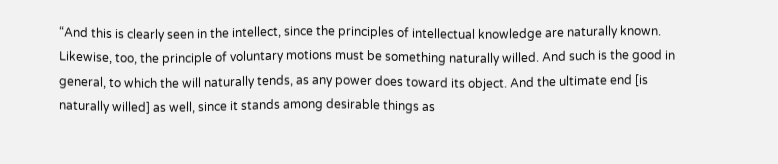“And this is clearly seen in the intellect, since the principles of intellectual knowledge are naturally known. Likewise, too, the principle of voluntary motions must be something naturally willed. And such is the good in general, to which the will naturally tends, as any power does toward its object. And the ultimate end [is naturally willed] as well, since it stands among desirable things as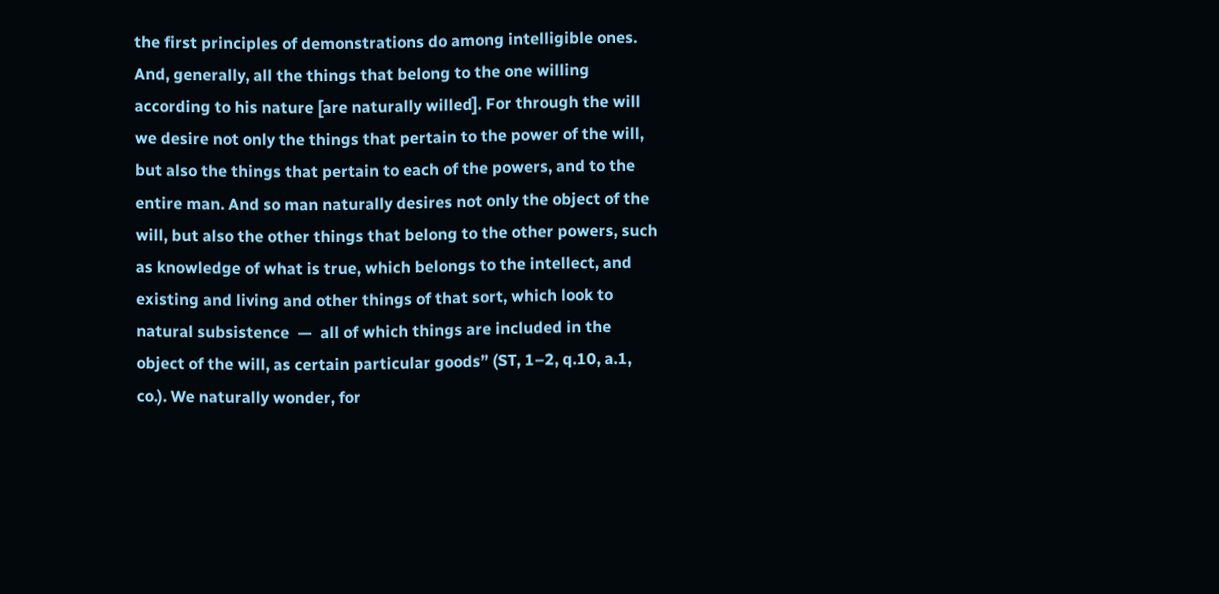the first principles of demonstrations do among intelligible ones. And, generally, all the things that belong to the one willing according to his nature [are naturally willed]. For through the will we desire not only the things that pertain to the power of the will, but also the things that pertain to each of the powers, and to the entire man. And so man naturally desires not only the object of the will, but also the other things that belong to the other powers, such as knowledge of what is true, which belongs to the intellect, and existing and living and other things of that sort, which look to natural subsistence  —  all of which things are included in the object of the will, as certain particular goods” (ST, 1–2, q.10, a.1, co.). We naturally wonder, for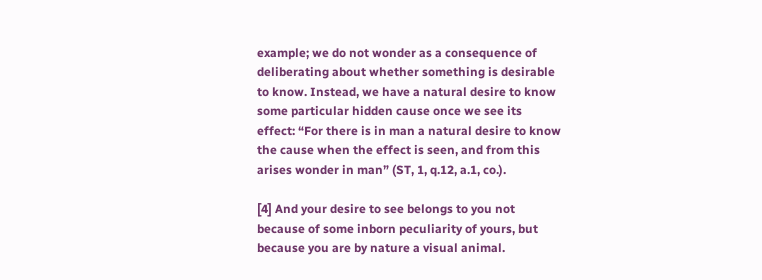example; we do not wonder as a consequence of deliberating about whether something is desirable to know. Instead, we have a natural desire to know some particular hidden cause once we see its effect: “For there is in man a natural desire to know the cause when the effect is seen, and from this arises wonder in man” (ST, 1, q.12, a.1, co.).

[4] And your desire to see belongs to you not because of some inborn peculiarity of yours, but because you are by nature a visual animal.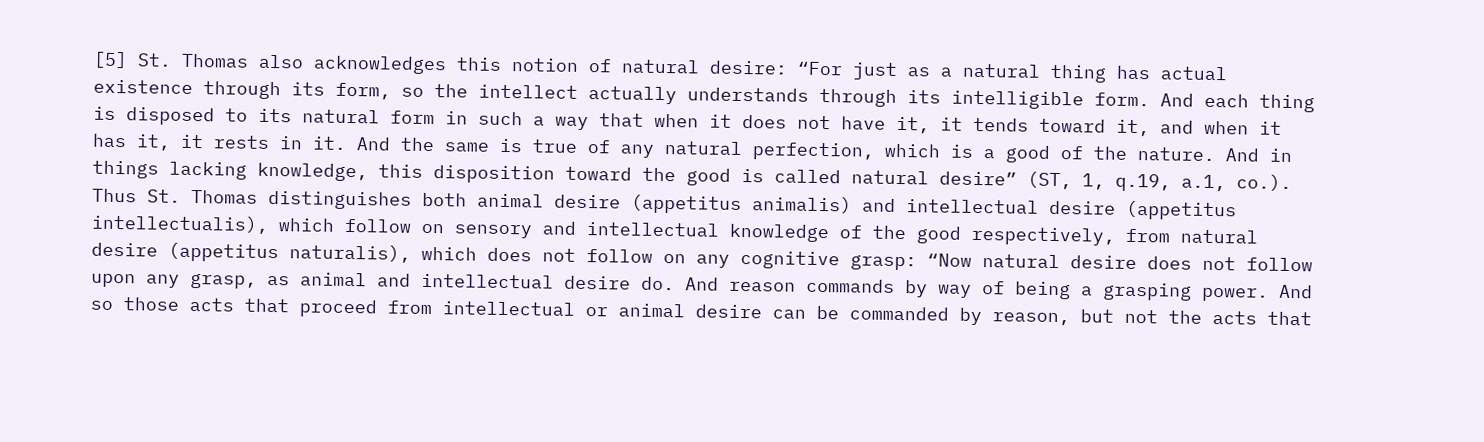[5] St. Thomas also acknowledges this notion of natural desire: “For just as a natural thing has actual existence through its form, so the intellect actually understands through its intelligible form. And each thing is disposed to its natural form in such a way that when it does not have it, it tends toward it, and when it has it, it rests in it. And the same is true of any natural perfection, which is a good of the nature. And in things lacking knowledge, this disposition toward the good is called natural desire” (ST, 1, q.19, a.1, co.). Thus St. Thomas distinguishes both animal desire (appetitus animalis) and intellectual desire (appetitus intellectualis), which follow on sensory and intellectual knowledge of the good respectively, from natural desire (appetitus naturalis), which does not follow on any cognitive grasp: “Now natural desire does not follow upon any grasp, as animal and intellectual desire do. And reason commands by way of being a grasping power. And so those acts that proceed from intellectual or animal desire can be commanded by reason, but not the acts that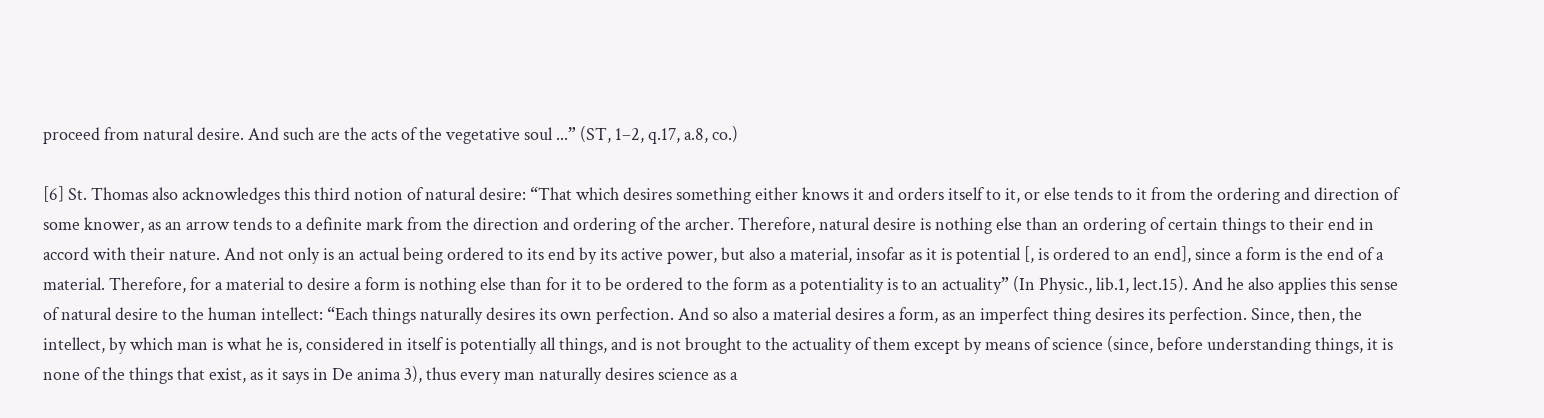proceed from natural desire. And such are the acts of the vegetative soul ...” (ST, 1–2, q.17, a.8, co.)

[6] St. Thomas also acknowledges this third notion of natural desire: “That which desires something either knows it and orders itself to it, or else tends to it from the ordering and direction of some knower, as an arrow tends to a definite mark from the direction and ordering of the archer. Therefore, natural desire is nothing else than an ordering of certain things to their end in accord with their nature. And not only is an actual being ordered to its end by its active power, but also a material, insofar as it is potential [, is ordered to an end], since a form is the end of a material. Therefore, for a material to desire a form is nothing else than for it to be ordered to the form as a potentiality is to an actuality” (In Physic., lib.1, lect.15). And he also applies this sense of natural desire to the human intellect: “Each things naturally desires its own perfection. And so also a material desires a form, as an imperfect thing desires its perfection. Since, then, the intellect, by which man is what he is, considered in itself is potentially all things, and is not brought to the actuality of them except by means of science (since, before understanding things, it is none of the things that exist, as it says in De anima 3), thus every man naturally desires science as a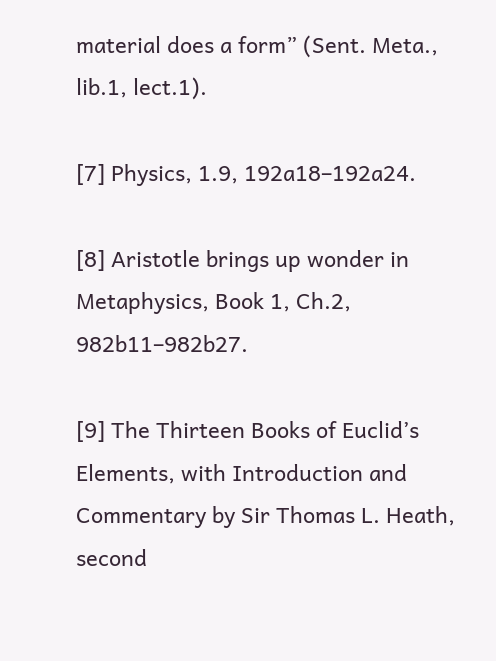material does a form” (Sent. Meta., lib.1, lect.1).

[7] Physics, 1.9, 192a18–192a24.

[8] Aristotle brings up wonder in Metaphysics, Book 1, Ch.2, 982b11–982b27.

[9] The Thirteen Books of Euclid’s Elements, with Introduction and Commentary by Sir Thomas L. Heath, second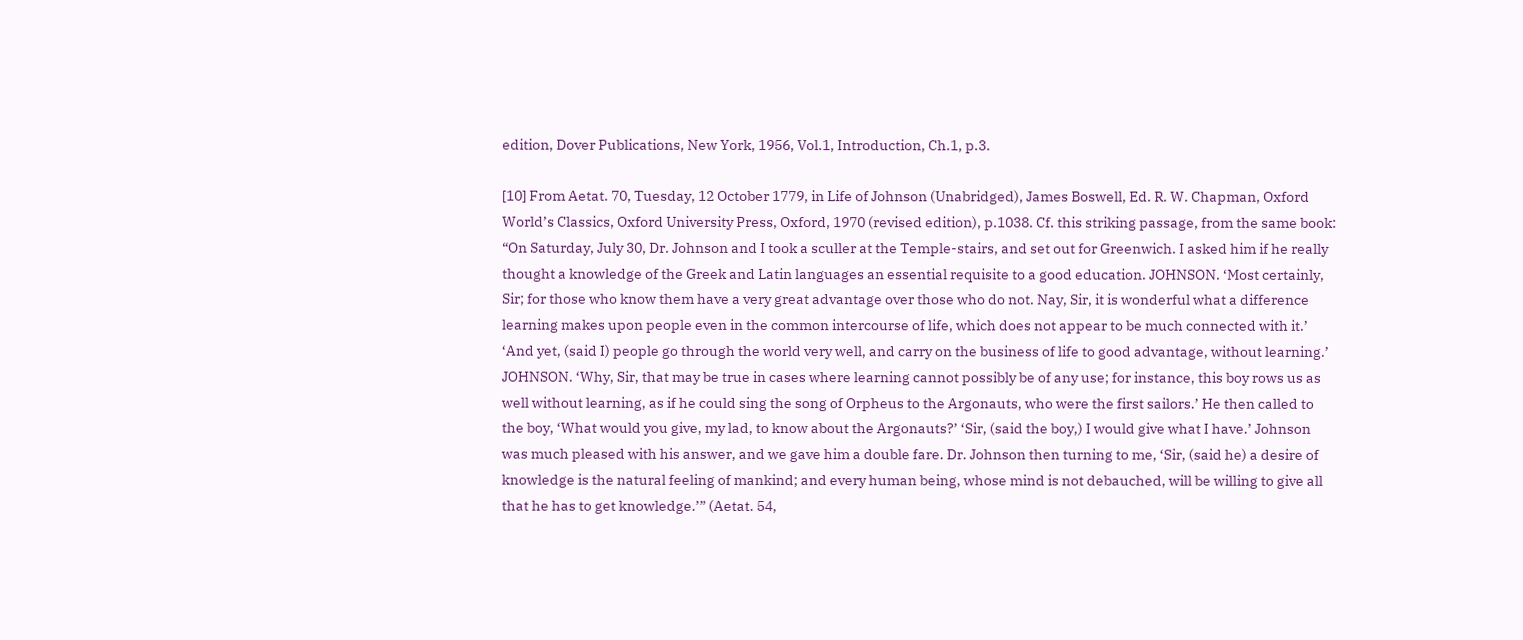edition, Dover Publications, New York, 1956, Vol.1, Introduction, Ch.1, p.3.

[10] From Aetat. 70, Tuesday, 12 October 1779, in Life of Johnson (Unabridged), James Boswell, Ed. R. W. Chapman, Oxford World’s Classics, Oxford University Press, Oxford, 1970 (revised edition), p.1038. Cf. this striking passage, from the same book: “On Saturday, July 30, Dr. Johnson and I took a sculler at the Temple-stairs, and set out for Greenwich. I asked him if he really thought a knowledge of the Greek and Latin languages an essential requisite to a good education. JOHNSON. ‘Most certainly, Sir; for those who know them have a very great advantage over those who do not. Nay, Sir, it is wonderful what a difference learning makes upon people even in the common intercourse of life, which does not appear to be much connected with it.’ ‘And yet, (said I) people go through the world very well, and carry on the business of life to good advantage, without learning.’ JOHNSON. ‘Why, Sir, that may be true in cases where learning cannot possibly be of any use; for instance, this boy rows us as well without learning, as if he could sing the song of Orpheus to the Argonauts, who were the first sailors.’ He then called to the boy, ‘What would you give, my lad, to know about the Argonauts?’ ‘Sir, (said the boy,) I would give what I have.’ Johnson was much pleased with his answer, and we gave him a double fare. Dr. Johnson then turning to me, ‘Sir, (said he) a desire of knowledge is the natural feeling of mankind; and every human being, whose mind is not debauched, will be willing to give all that he has to get knowledge.’” (Aetat. 54,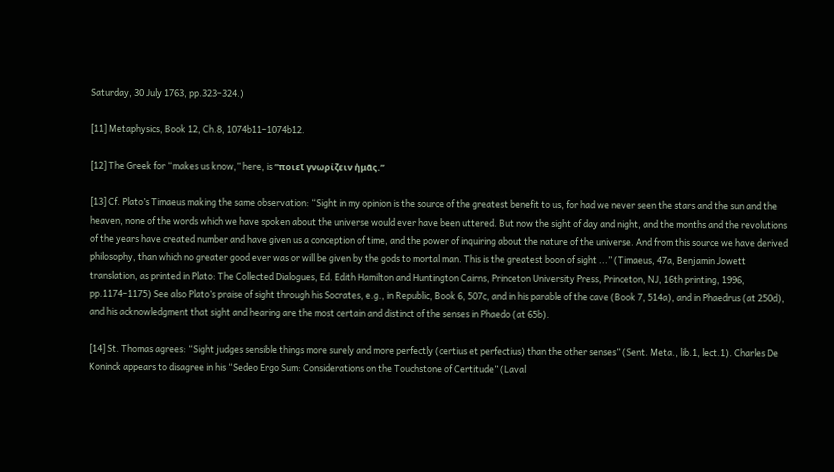Saturday, 30 July 1763, pp.323–324.)

[11] Metaphysics, Book 12, Ch.8, 1074b11–1074b12.

[12] The Greek for “makes us know,” here, is “ποιεῖ γνωρίζειν ἡμᾶς.”

[13] Cf. Plato’s Timaeus making the same observation: “Sight in my opinion is the source of the greatest benefit to us, for had we never seen the stars and the sun and the heaven, none of the words which we have spoken about the universe would ever have been uttered. But now the sight of day and night, and the months and the revolutions of the years have created number and have given us a conception of time, and the power of inquiring about the nature of the universe. And from this source we have derived philosophy, than which no greater good ever was or will be given by the gods to mortal man. This is the greatest boon of sight ...” (Timaeus, 47a, Benjamin Jowett translation, as printed in Plato: The Collected Dialogues, Ed. Edith Hamilton and Huntington Cairns, Princeton University Press, Princeton, NJ, 16th printing, 1996, pp.1174–1175) See also Plato’s praise of sight through his Socrates, e.g., in Republic, Book 6, 507c, and in his parable of the cave (Book 7, 514a), and in Phaedrus (at 250d), and his acknowledgment that sight and hearing are the most certain and distinct of the senses in Phaedo (at 65b).

[14] St. Thomas agrees: “Sight judges sensible things more surely and more perfectly (certius et perfectius) than the other senses” (Sent. Meta., lib.1, lect.1). Charles De Koninck appears to disagree in his “Sedeo Ergo Sum: Considerations on the Touchstone of Certitude” (Laval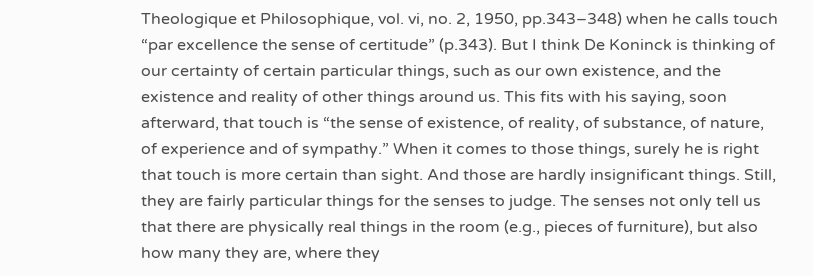Theologique et Philosophique, vol. vi, no. 2, 1950, pp.343–348) when he calls touch “par excellence the sense of certitude” (p.343). But I think De Koninck is thinking of our certainty of certain particular things, such as our own existence, and the existence and reality of other things around us. This fits with his saying, soon afterward, that touch is “the sense of existence, of reality, of substance, of nature, of experience and of sympathy.” When it comes to those things, surely he is right that touch is more certain than sight. And those are hardly insignificant things. Still, they are fairly particular things for the senses to judge. The senses not only tell us that there are physically real things in the room (e.g., pieces of furniture), but also how many they are, where they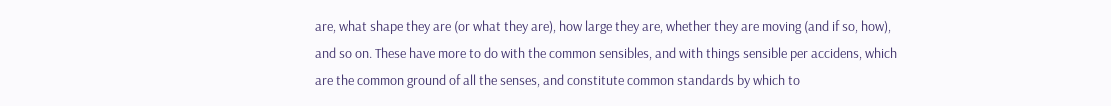are, what shape they are (or what they are), how large they are, whether they are moving (and if so, how), and so on. These have more to do with the common sensibles, and with things sensible per accidens, which are the common ground of all the senses, and constitute common standards by which to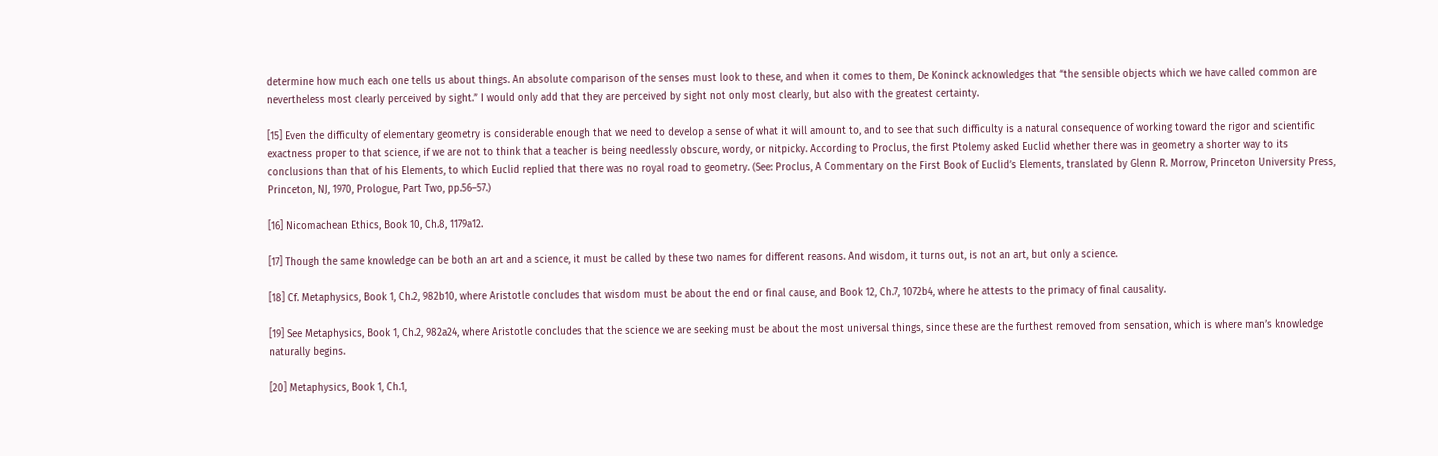determine how much each one tells us about things. An absolute comparison of the senses must look to these, and when it comes to them, De Koninck acknowledges that “the sensible objects which we have called common are nevertheless most clearly perceived by sight.” I would only add that they are perceived by sight not only most clearly, but also with the greatest certainty.

[15] Even the difficulty of elementary geometry is considerable enough that we need to develop a sense of what it will amount to, and to see that such difficulty is a natural consequence of working toward the rigor and scientific exactness proper to that science, if we are not to think that a teacher is being needlessly obscure, wordy, or nitpicky. According to Proclus, the first Ptolemy asked Euclid whether there was in geometry a shorter way to its conclusions than that of his Elements, to which Euclid replied that there was no royal road to geometry. (See: Proclus, A Commentary on the First Book of Euclid’s Elements, translated by Glenn R. Morrow, Princeton University Press, Princeton, NJ, 1970, Prologue, Part Two, pp.56–57.)

[16] Nicomachean Ethics, Book 10, Ch.8, 1179a12.

[17] Though the same knowledge can be both an art and a science, it must be called by these two names for different reasons. And wisdom, it turns out, is not an art, but only a science.

[18] Cf. Metaphysics, Book 1, Ch.2, 982b10, where Aristotle concludes that wisdom must be about the end or final cause, and Book 12, Ch.7, 1072b4, where he attests to the primacy of final causality.

[19] See Metaphysics, Book 1, Ch.2, 982a24, where Aristotle concludes that the science we are seeking must be about the most universal things, since these are the furthest removed from sensation, which is where man’s knowledge naturally begins.

[20] Metaphysics, Book 1, Ch.1,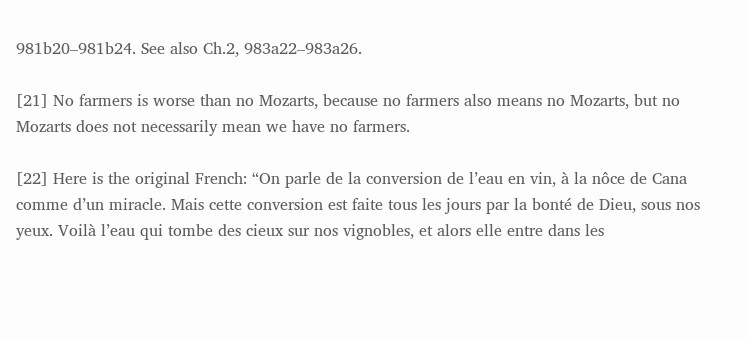981b20–981b24. See also Ch.2, 983a22–983a26.

[21] No farmers is worse than no Mozarts, because no farmers also means no Mozarts, but no Mozarts does not necessarily mean we have no farmers.

[22] Here is the original French: “On parle de la conversion de l’eau en vin, à la nôce de Cana comme d’un miracle. Mais cette conversion est faite tous les jours par la bonté de Dieu, sous nos yeux. Voilà l’eau qui tombe des cieux sur nos vignobles, et alors elle entre dans les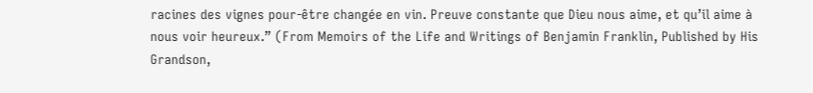racines des vignes pour-être changée en vin. Preuve constante que Dieu nous aime, et qu’il aime à nous voir heureux.” (From Memoirs of the Life and Writings of Benjamin Franklin, Published by His Grandson,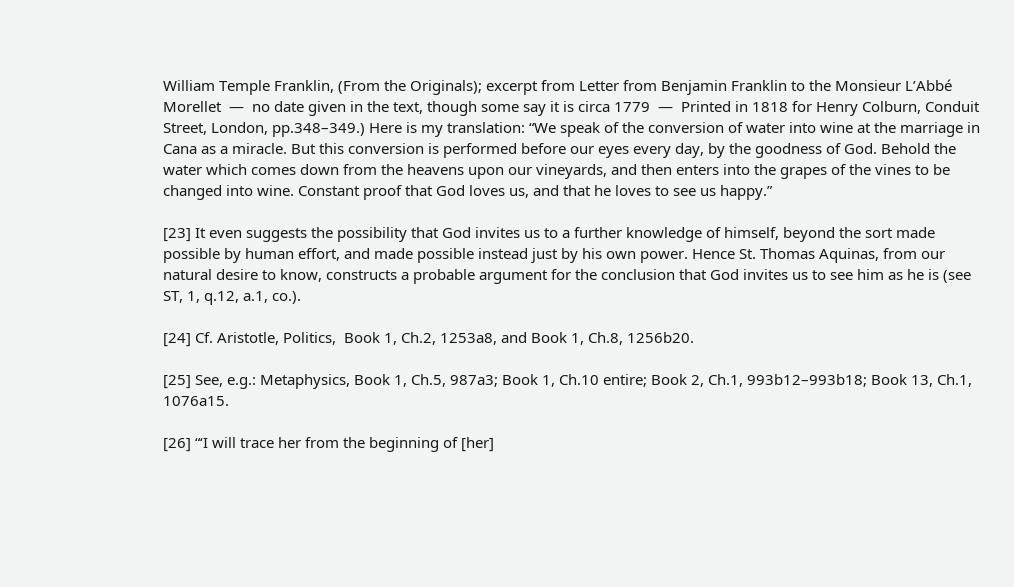William Temple Franklin, (From the Originals); excerpt from Letter from Benjamin Franklin to the Monsieur L’Abbé Morellet  —  no date given in the text, though some say it is circa 1779  —  Printed in 1818 for Henry Colburn, Conduit Street, London, pp.348–349.) Here is my translation: “We speak of the conversion of water into wine at the marriage in Cana as a miracle. But this conversion is performed before our eyes every day, by the goodness of God. Behold the water which comes down from the heavens upon our vineyards, and then enters into the grapes of the vines to be changed into wine. Constant proof that God loves us, and that he loves to see us happy.”

[23] It even suggests the possibility that God invites us to a further knowledge of himself, beyond the sort made possible by human effort, and made possible instead just by his own power. Hence St. Thomas Aquinas, from our natural desire to know, constructs a probable argument for the conclusion that God invites us to see him as he is (see ST, 1, q.12, a.1, co.).

[24] Cf. Aristotle, Politics,  Book 1, Ch.2, 1253a8, and Book 1, Ch.8, 1256b20.

[25] See, e.g.: Metaphysics, Book 1, Ch.5, 987a3; Book 1, Ch.10 entire; Book 2, Ch.1, 993b12–993b18; Book 13, Ch.1, 1076a15.

[26] “‘I will trace her from the beginning of [her]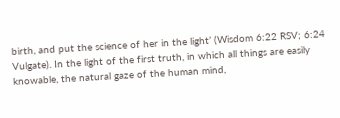birth, and put the science of her in the light’ (Wisdom 6:22 RSV; 6:24 Vulgate). In the light of the first truth, in which all things are easily knowable, the natural gaze of the human mind,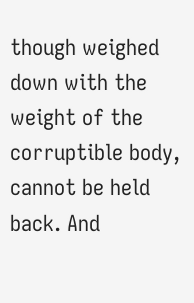though weighed down with the weight of the corruptible body, cannot be held back. And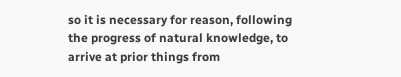so it is necessary for reason, following the progress of natural knowledge, to arrive at prior things from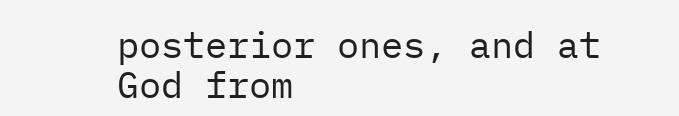posterior ones, and at God from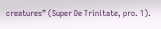creatures” (Super De Trinitate, pro. 1).